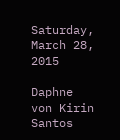Saturday, March 28, 2015

Daphne von Kirin Santos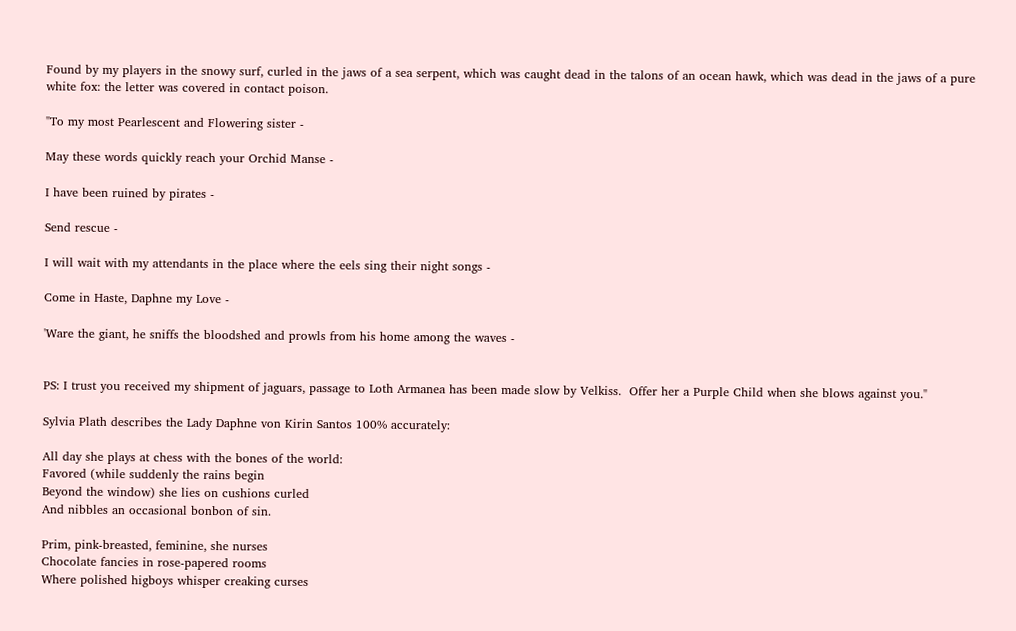Found by my players in the snowy surf, curled in the jaws of a sea serpent, which was caught dead in the talons of an ocean hawk, which was dead in the jaws of a pure white fox: the letter was covered in contact poison.

"To my most Pearlescent and Flowering sister -

May these words quickly reach your Orchid Manse -

I have been ruined by pirates -

Send rescue -

I will wait with my attendants in the place where the eels sing their night songs -

Come in Haste, Daphne my Love -

'Ware the giant, he sniffs the bloodshed and prowls from his home among the waves -


PS: I trust you received my shipment of jaguars, passage to Loth Armanea has been made slow by Velkiss.  Offer her a Purple Child when she blows against you."

Sylvia Plath describes the Lady Daphne von Kirin Santos 100% accurately:

All day she plays at chess with the bones of the world:
Favored (while suddenly the rains begin
Beyond the window) she lies on cushions curled
And nibbles an occasional bonbon of sin.

Prim, pink-breasted, feminine, she nurses
Chocolate fancies in rose-papered rooms
Where polished higboys whisper creaking curses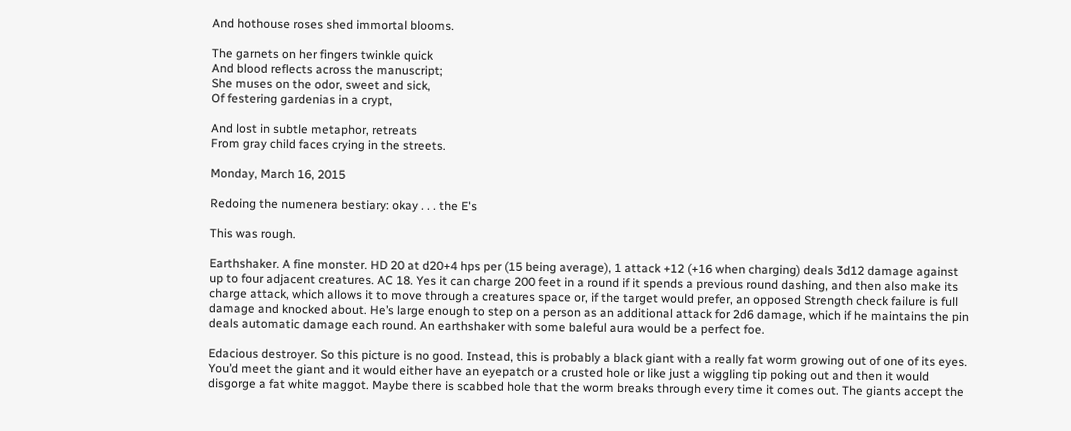And hothouse roses shed immortal blooms.

The garnets on her fingers twinkle quick
And blood reflects across the manuscript;
She muses on the odor, sweet and sick,
Of festering gardenias in a crypt,

And lost in subtle metaphor, retreats
From gray child faces crying in the streets.

Monday, March 16, 2015

Redoing the numenera bestiary: okay . . . the E's

This was rough.

Earthshaker. A fine monster. HD 20 at d20+4 hps per (15 being average), 1 attack +12 (+16 when charging) deals 3d12 damage against up to four adjacent creatures. AC 18. Yes it can charge 200 feet in a round if it spends a previous round dashing, and then also make its charge attack, which allows it to move through a creatures space or, if the target would prefer, an opposed Strength check failure is full damage and knocked about. He’s large enough to step on a person as an additional attack for 2d6 damage, which if he maintains the pin deals automatic damage each round. An earthshaker with some baleful aura would be a perfect foe.

Edacious destroyer. So this picture is no good. Instead, this is probably a black giant with a really fat worm growing out of one of its eyes. You’d meet the giant and it would either have an eyepatch or a crusted hole or like just a wiggling tip poking out and then it would disgorge a fat white maggot. Maybe there is scabbed hole that the worm breaks through every time it comes out. The giants accept the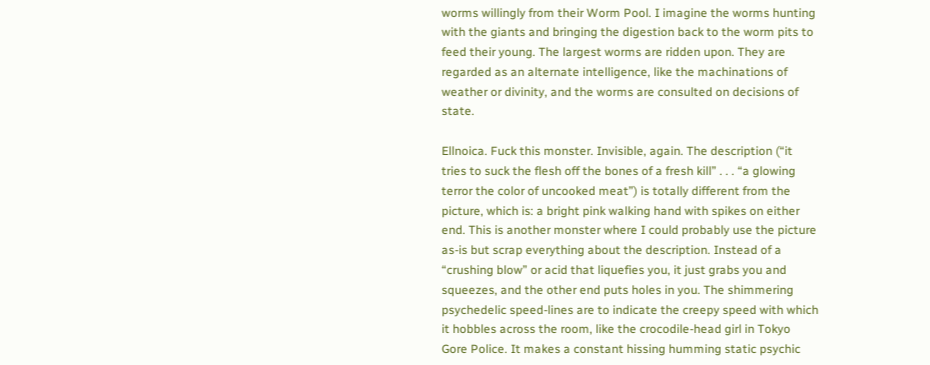worms willingly from their Worm Pool. I imagine the worms hunting with the giants and bringing the digestion back to the worm pits to feed their young. The largest worms are ridden upon. They are regarded as an alternate intelligence, like the machinations of weather or divinity, and the worms are consulted on decisions of state.

Ellnoica. Fuck this monster. Invisible, again. The description (“it tries to suck the flesh off the bones of a fresh kill” . . . “a glowing terror the color of uncooked meat”) is totally different from the picture, which is: a bright pink walking hand with spikes on either end. This is another monster where I could probably use the picture as-is but scrap everything about the description. Instead of a “crushing blow” or acid that liquefies you, it just grabs you and squeezes, and the other end puts holes in you. The shimmering psychedelic speed-lines are to indicate the creepy speed with which it hobbles across the room, like the crocodile-head girl in Tokyo Gore Police. It makes a constant hissing humming static psychic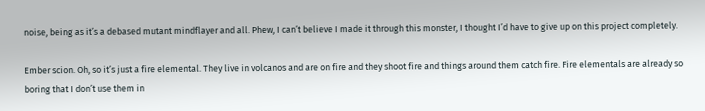noise, being as it’s a debased mutant mindflayer and all. Phew, I can’t believe I made it through this monster, I thought I’d have to give up on this project completely.

Ember scion. Oh, so it’s just a fire elemental. They live in volcanos and are on fire and they shoot fire and things around them catch fire. Fire elementals are already so boring that I don’t use them in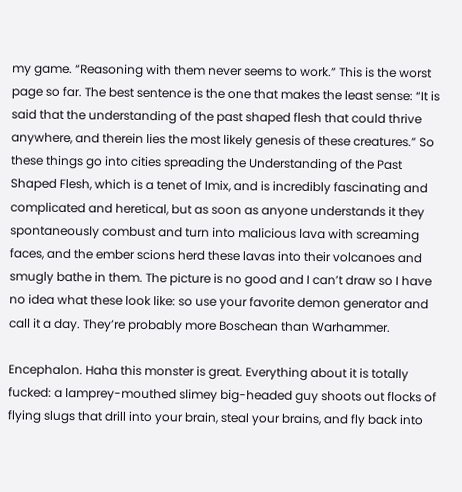my game. “Reasoning with them never seems to work.” This is the worst page so far. The best sentence is the one that makes the least sense: “It is said that the understanding of the past shaped flesh that could thrive anywhere, and therein lies the most likely genesis of these creatures.” So these things go into cities spreading the Understanding of the Past Shaped Flesh, which is a tenet of Imix, and is incredibly fascinating and complicated and heretical, but as soon as anyone understands it they spontaneously combust and turn into malicious lava with screaming faces, and the ember scions herd these lavas into their volcanoes and smugly bathe in them. The picture is no good and I can’t draw so I have no idea what these look like: so use your favorite demon generator and call it a day. They’re probably more Boschean than Warhammer.

Encephalon. Haha this monster is great. Everything about it is totally fucked: a lamprey-mouthed slimey big-headed guy shoots out flocks of flying slugs that drill into your brain, steal your brains, and fly back into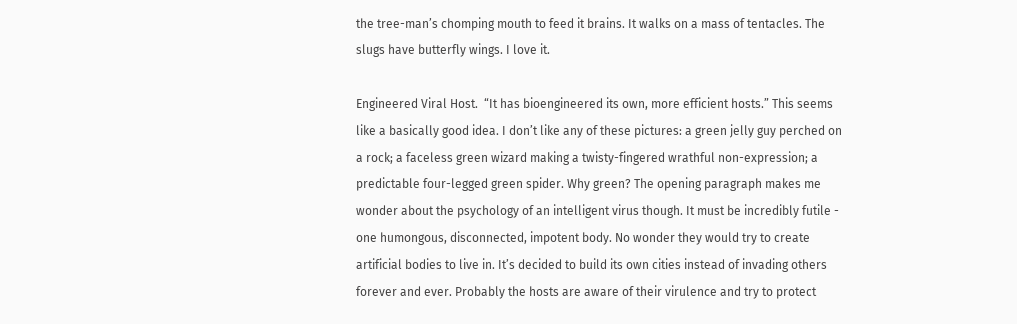the tree-man’s chomping mouth to feed it brains. It walks on a mass of tentacles. The slugs have butterfly wings. I love it.

Engineered Viral Host.  “It has bioengineered its own, more efficient hosts.” This seems like a basically good idea. I don’t like any of these pictures: a green jelly guy perched on a rock; a faceless green wizard making a twisty-fingered wrathful non-expression; a predictable four-legged green spider. Why green? The opening paragraph makes me wonder about the psychology of an intelligent virus though. It must be incredibly futile - one humongous, disconnected, impotent body. No wonder they would try to create artificial bodies to live in. It’s decided to build its own cities instead of invading others forever and ever. Probably the hosts are aware of their virulence and try to protect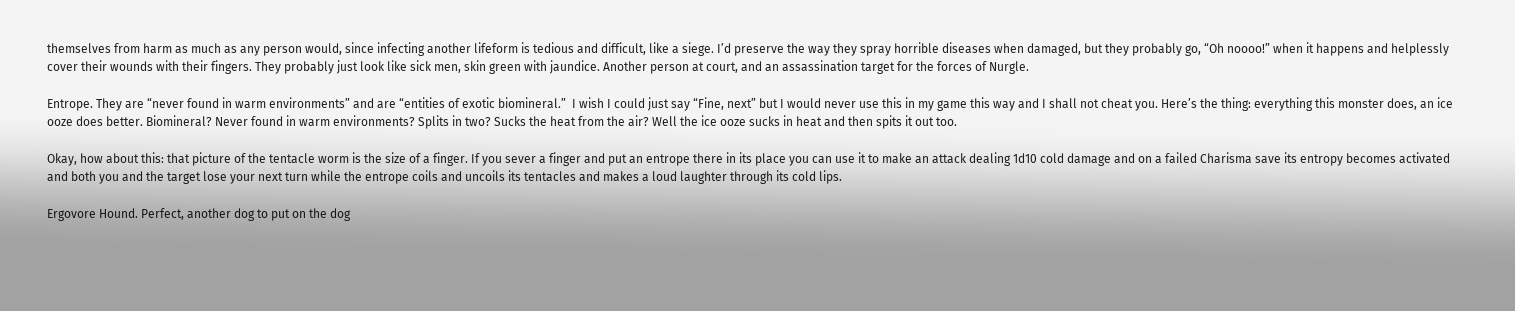themselves from harm as much as any person would, since infecting another lifeform is tedious and difficult, like a siege. I’d preserve the way they spray horrible diseases when damaged, but they probably go, “Oh noooo!” when it happens and helplessly cover their wounds with their fingers. They probably just look like sick men, skin green with jaundice. Another person at court, and an assassination target for the forces of Nurgle.

Entrope. They are “never found in warm environments” and are “entities of exotic biomineral.”  I wish I could just say “Fine, next” but I would never use this in my game this way and I shall not cheat you. Here’s the thing: everything this monster does, an ice ooze does better. Biomineral? Never found in warm environments? Splits in two? Sucks the heat from the air? Well the ice ooze sucks in heat and then spits it out too.

Okay, how about this: that picture of the tentacle worm is the size of a finger. If you sever a finger and put an entrope there in its place you can use it to make an attack dealing 1d10 cold damage and on a failed Charisma save its entropy becomes activated and both you and the target lose your next turn while the entrope coils and uncoils its tentacles and makes a loud laughter through its cold lips.

Ergovore Hound. Perfect, another dog to put on the dog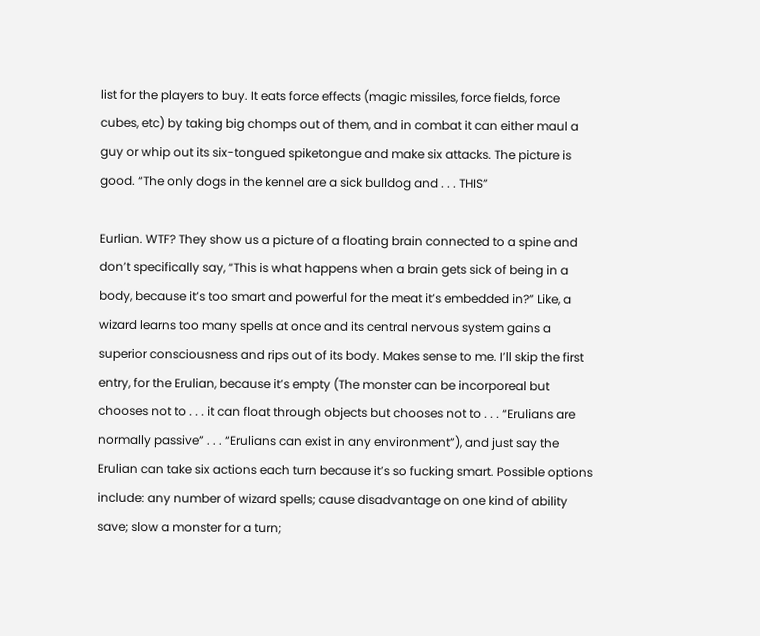list for the players to buy. It eats force effects (magic missiles, force fields, force cubes, etc) by taking big chomps out of them, and in combat it can either maul a guy or whip out its six-tongued spiketongue and make six attacks. The picture is good. “The only dogs in the kennel are a sick bulldog and . . . THIS”

Eurlian. WTF? They show us a picture of a floating brain connected to a spine and don’t specifically say, “This is what happens when a brain gets sick of being in a body, because it’s too smart and powerful for the meat it’s embedded in?” Like, a wizard learns too many spells at once and its central nervous system gains a superior consciousness and rips out of its body. Makes sense to me. I’ll skip the first entry, for the Erulian, because it’s empty (The monster can be incorporeal but chooses not to . . . it can float through objects but chooses not to . . . “Erulians are normally passive” . . . “Erulians can exist in any environment”), and just say the Erulian can take six actions each turn because it’s so fucking smart. Possible options include: any number of wizard spells; cause disadvantage on one kind of ability save; slow a monster for a turn;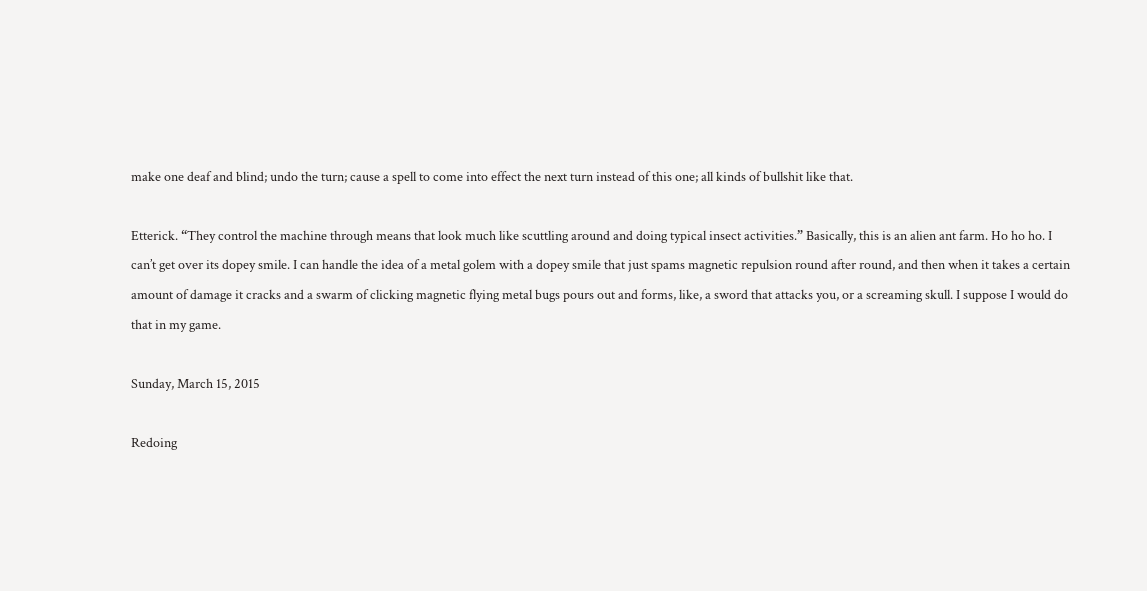make one deaf and blind; undo the turn; cause a spell to come into effect the next turn instead of this one; all kinds of bullshit like that.

Etterick. “They control the machine through means that look much like scuttling around and doing typical insect activities.” Basically, this is an alien ant farm. Ho ho ho. I can’t get over its dopey smile. I can handle the idea of a metal golem with a dopey smile that just spams magnetic repulsion round after round, and then when it takes a certain amount of damage it cracks and a swarm of clicking magnetic flying metal bugs pours out and forms, like, a sword that attacks you, or a screaming skull. I suppose I would do that in my game.

Sunday, March 15, 2015

Redoing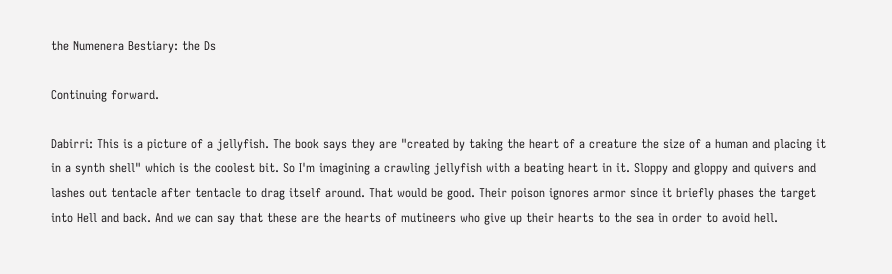the Numenera Bestiary: the Ds

Continuing forward.

Dabirri: This is a picture of a jellyfish. The book says they are "created by taking the heart of a creature the size of a human and placing it in a synth shell" which is the coolest bit. So I'm imagining a crawling jellyfish with a beating heart in it. Sloppy and gloppy and quivers and lashes out tentacle after tentacle to drag itself around. That would be good. Their poison ignores armor since it briefly phases the target into Hell and back. And we can say that these are the hearts of mutineers who give up their hearts to the sea in order to avoid hell.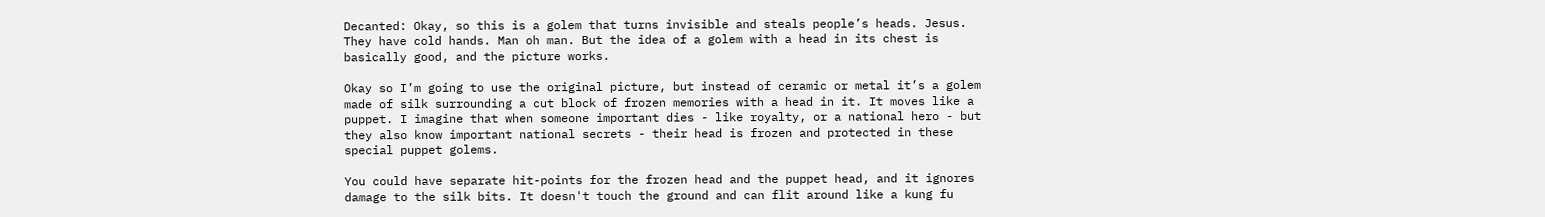Decanted: Okay, so this is a golem that turns invisible and steals people’s heads. Jesus. They have cold hands. Man oh man. But the idea of a golem with a head in its chest is basically good, and the picture works.

Okay so I’m going to use the original picture, but instead of ceramic or metal it’s a golem made of silk surrounding a cut block of frozen memories with a head in it. It moves like a puppet. I imagine that when someone important dies - like royalty, or a national hero - but they also know important national secrets - their head is frozen and protected in these special puppet golems.

You could have separate hit-points for the frozen head and the puppet head, and it ignores damage to the silk bits. It doesn't touch the ground and can flit around like a kung fu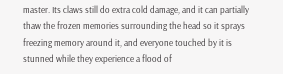master. Its claws still do extra cold damage, and it can partially thaw the frozen memories surrounding the head so it sprays freezing memory around it, and everyone touched by it is stunned while they experience a flood of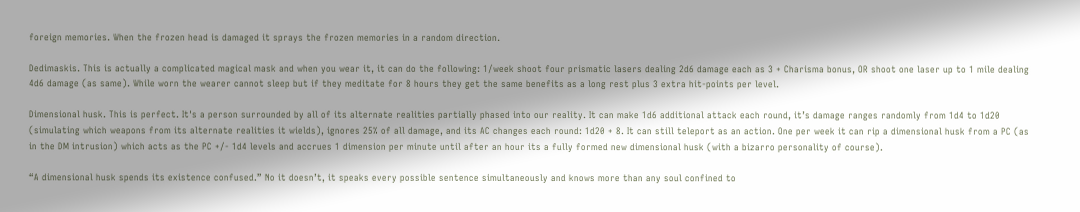foreign memories. When the frozen head is damaged it sprays the frozen memories in a random direction.

Dedimaskis. This is actually a complicated magical mask and when you wear it, it can do the following: 1/week shoot four prismatic lasers dealing 2d6 damage each as 3 + Charisma bonus, OR shoot one laser up to 1 mile dealing 4d6 damage (as same). While worn the wearer cannot sleep but if they meditate for 8 hours they get the same benefits as a long rest plus 3 extra hit-points per level.

Dimensional husk. This is perfect. It's a person surrounded by all of its alternate realities partially phased into our reality. It can make 1d6 additional attack each round, it’s damage ranges randomly from 1d4 to 1d20 (simulating which weapons from its alternate realities it wields), ignores 25% of all damage, and its AC changes each round: 1d20 + 8. It can still teleport as an action. One per week it can rip a dimensional husk from a PC (as in the DM intrusion) which acts as the PC +/- 1d4 levels and accrues 1 dimension per minute until after an hour its a fully formed new dimensional husk (with a bizarro personality of course).

“A dimensional husk spends its existence confused.” No it doesn’t, it speaks every possible sentence simultaneously and knows more than any soul confined to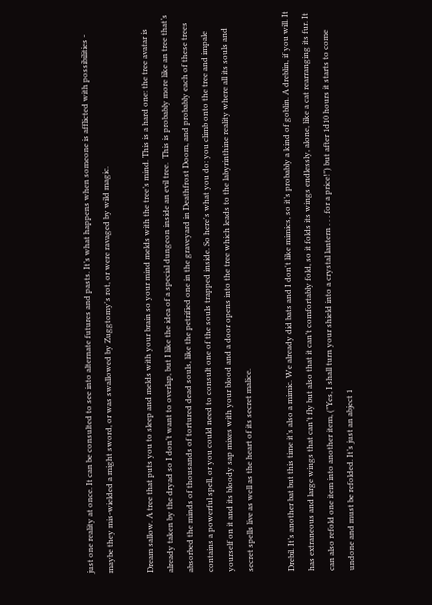just one reality at once. It can be consulted to see into alternate futures and pasts. It’s what happens when someone is afflicted with possibilities - maybe they mis-wielded a might sword, or was swallowed by Zuggtomy's rot, or were ravaged by wild magic.

Dream sallow. A tree that puts you to sleep and melds with your brain so your mind melds with the tree’s mind. This is a hard one: the tree avatar is already taken by the dryad so I don’t want to overlap, but I like the idea of a special dungeon inside an evil tree.  This is probably more like an tree that’s absorbed the minds of thousands of tortured dead souls, like the petrified one in the graveyard in Deathfrost Doom, and probably each of these trees contains a powerful spell, or you could need to consult one of the souls trapped inside. So here's what you do: you climb onto the tree and impale yourself on it and its bloody sap mixes with your blood and a door opens into the tree which leads to the labyrinthine reality where all its souls and secret spells live as well as the heart of its secret malice.

Drebil. It’s another bat but this time it’s also a mimic. We already did bats and I don't like mimics, so it’s probably a kind of goblin. A dreblin, if you will. It has extraneous and large wings that can’t fly but also that it can’t comfortably fold, so it folds its wings endlessly, alone, like a cat rearranging its fur. It can also refold one item into another item, ("Yes, I shall turn your shield into a crystal lantern . . . for a price!") but after 1d10 hours it starts to come undone and must be refolded. It’s just an abject 1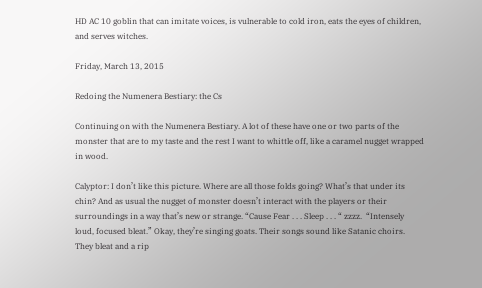HD AC 10 goblin that can imitate voices, is vulnerable to cold iron, eats the eyes of children, and serves witches.

Friday, March 13, 2015

Redoing the Numenera Bestiary: the Cs

Continuing on with the Numenera Bestiary. A lot of these have one or two parts of the monster that are to my taste and the rest I want to whittle off, like a caramel nugget wrapped in wood.

Calyptor: I don’t like this picture. Where are all those folds going? What’s that under its chin? And as usual the nugget of monster doesn’t interact with the players or their surroundings in a way that’s new or strange. “Cause Fear . . . Sleep . . . “ zzzz.  “Intensely loud, focused bleat.” Okay, they’re singing goats. Their songs sound like Satanic choirs. They bleat and a rip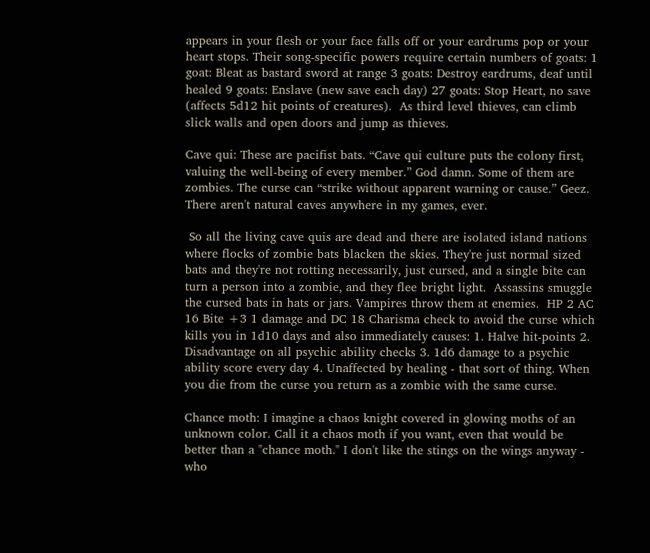appears in your flesh or your face falls off or your eardrums pop or your heart stops. Their song-specific powers require certain numbers of goats: 1 goat: Bleat as bastard sword at range 3 goats: Destroy eardrums, deaf until healed 9 goats: Enslave (new save each day) 27 goats: Stop Heart, no save (affects 5d12 hit points of creatures).  As third level thieves, can climb slick walls and open doors and jump as thieves.

Cave qui: These are pacifist bats. “Cave qui culture puts the colony first, valuing the well-being of every member.” God damn. Some of them are zombies. The curse can “strike without apparent warning or cause.” Geez. There aren't natural caves anywhere in my games, ever.

 So all the living cave quis are dead and there are isolated island nations where flocks of zombie bats blacken the skies. They're just normal sized bats and they're not rotting necessarily, just cursed, and a single bite can turn a person into a zombie, and they flee bright light.  Assassins smuggle the cursed bats in hats or jars. Vampires throw them at enemies.  HP 2 AC 16 Bite +3 1 damage and DC 18 Charisma check to avoid the curse which kills you in 1d10 days and also immediately causes: 1. Halve hit-points 2. Disadvantage on all psychic ability checks 3. 1d6 damage to a psychic ability score every day 4. Unaffected by healing - that sort of thing. When you die from the curse you return as a zombie with the same curse.

Chance moth: I imagine a chaos knight covered in glowing moths of an unknown color. Call it a chaos moth if you want, even that would be better than a "chance moth." I don't like the stings on the wings anyway - who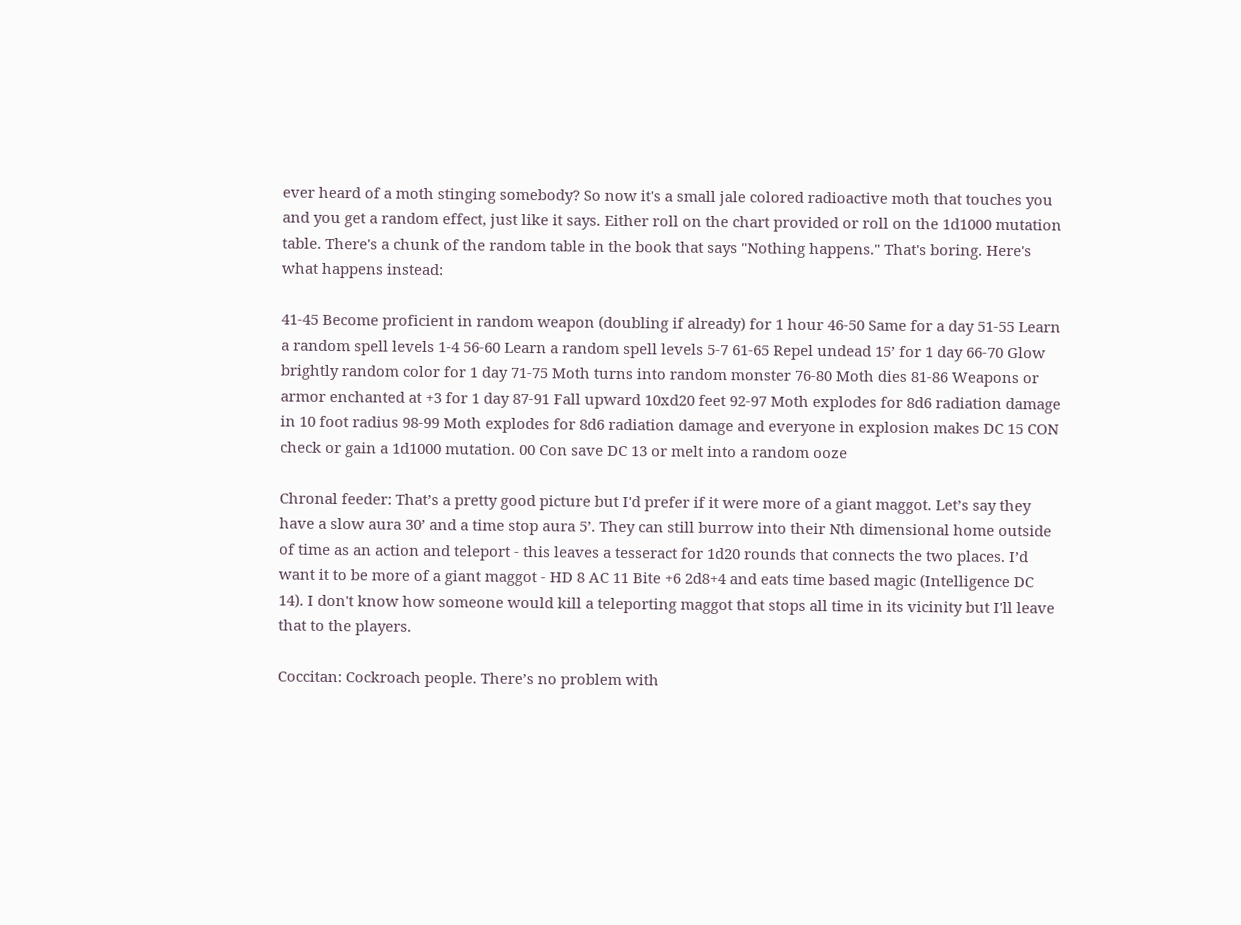ever heard of a moth stinging somebody? So now it's a small jale colored radioactive moth that touches you and you get a random effect, just like it says. Either roll on the chart provided or roll on the 1d1000 mutation table. There's a chunk of the random table in the book that says "Nothing happens." That's boring. Here's what happens instead:

41-45 Become proficient in random weapon (doubling if already) for 1 hour 46-50 Same for a day 51-55 Learn a random spell levels 1-4 56-60 Learn a random spell levels 5-7 61-65 Repel undead 15’ for 1 day 66-70 Glow brightly random color for 1 day 71-75 Moth turns into random monster 76-80 Moth dies 81-86 Weapons or armor enchanted at +3 for 1 day 87-91 Fall upward 10xd20 feet 92-97 Moth explodes for 8d6 radiation damage in 10 foot radius 98-99 Moth explodes for 8d6 radiation damage and everyone in explosion makes DC 15 CON check or gain a 1d1000 mutation. 00 Con save DC 13 or melt into a random ooze

Chronal feeder: That’s a pretty good picture but I'd prefer if it were more of a giant maggot. Let’s say they have a slow aura 30’ and a time stop aura 5’. They can still burrow into their Nth dimensional home outside of time as an action and teleport - this leaves a tesseract for 1d20 rounds that connects the two places. I’d want it to be more of a giant maggot - HD 8 AC 11 Bite +6 2d8+4 and eats time based magic (Intelligence DC 14). I don't know how someone would kill a teleporting maggot that stops all time in its vicinity but I'll leave that to the players.

Coccitan: Cockroach people. There’s no problem with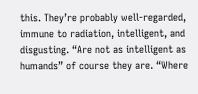this. They’re probably well-regarded, immune to radiation, intelligent, and disgusting. “Are not as intelligent as humands” of course they are. “Where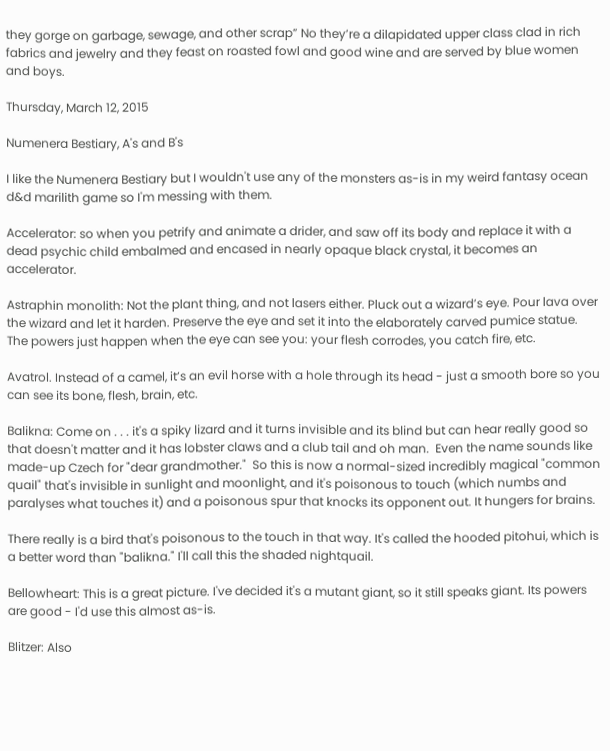they gorge on garbage, sewage, and other scrap” No they’re a dilapidated upper class clad in rich fabrics and jewelry and they feast on roasted fowl and good wine and are served by blue women and boys.

Thursday, March 12, 2015

Numenera Bestiary, A's and B's

I like the Numenera Bestiary but I wouldn't use any of the monsters as-is in my weird fantasy ocean d&d marilith game so I'm messing with them.

Accelerator: so when you petrify and animate a drider, and saw off its body and replace it with a dead psychic child embalmed and encased in nearly opaque black crystal, it becomes an accelerator.

Astraphin monolith: Not the plant thing, and not lasers either. Pluck out a wizard’s eye. Pour lava over the wizard and let it harden. Preserve the eye and set it into the elaborately carved pumice statue. The powers just happen when the eye can see you: your flesh corrodes, you catch fire, etc.

Avatrol. Instead of a camel, it’s an evil horse with a hole through its head - just a smooth bore so you can see its bone, flesh, brain, etc.

Balikna: Come on . . . it's a spiky lizard and it turns invisible and its blind but can hear really good so that doesn't matter and it has lobster claws and a club tail and oh man.  Even the name sounds like made-up Czech for "dear grandmother."  So this is now a normal-sized incredibly magical "common quail" that's invisible in sunlight and moonlight, and it's poisonous to touch (which numbs and paralyses what touches it) and a poisonous spur that knocks its opponent out. It hungers for brains.

There really is a bird that's poisonous to the touch in that way. It's called the hooded pitohui, which is a better word than "balikna." I'll call this the shaded nightquail.

Bellowheart: This is a great picture. I've decided it's a mutant giant, so it still speaks giant. Its powers are good - I'd use this almost as-is.

Blitzer: Also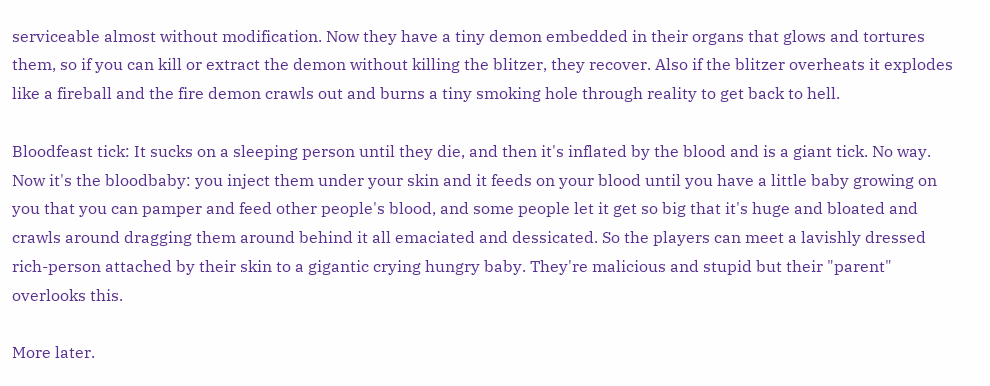serviceable almost without modification. Now they have a tiny demon embedded in their organs that glows and tortures them, so if you can kill or extract the demon without killing the blitzer, they recover. Also if the blitzer overheats it explodes like a fireball and the fire demon crawls out and burns a tiny smoking hole through reality to get back to hell.

Bloodfeast tick: It sucks on a sleeping person until they die, and then it's inflated by the blood and is a giant tick. No way. Now it's the bloodbaby: you inject them under your skin and it feeds on your blood until you have a little baby growing on you that you can pamper and feed other people's blood, and some people let it get so big that it's huge and bloated and crawls around dragging them around behind it all emaciated and dessicated. So the players can meet a lavishly dressed rich-person attached by their skin to a gigantic crying hungry baby. They're malicious and stupid but their "parent" overlooks this.

More later.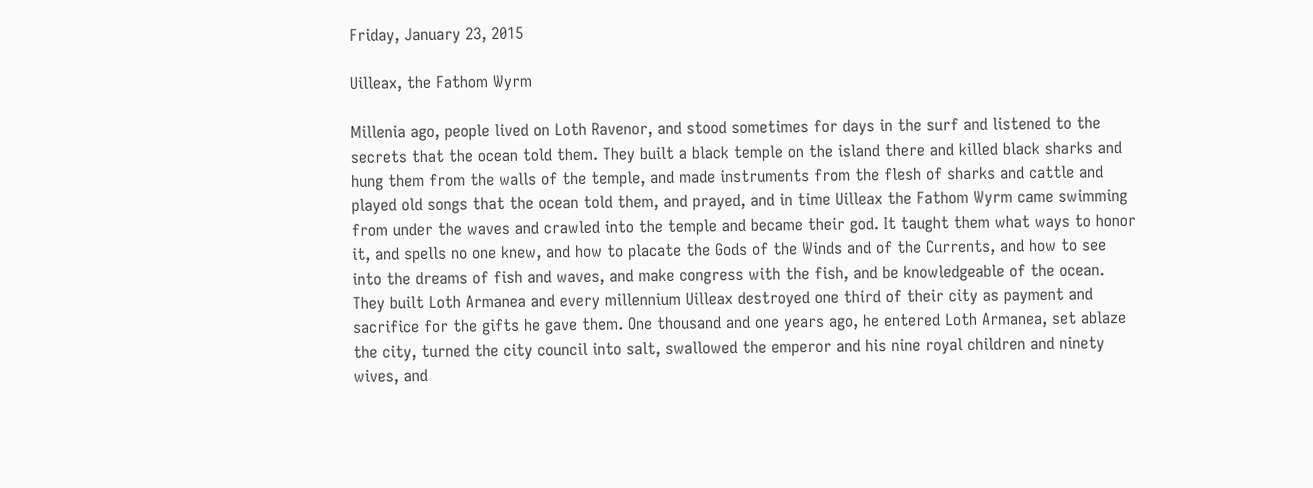Friday, January 23, 2015

Uilleax, the Fathom Wyrm

Millenia ago, people lived on Loth Ravenor, and stood sometimes for days in the surf and listened to the secrets that the ocean told them. They built a black temple on the island there and killed black sharks and hung them from the walls of the temple, and made instruments from the flesh of sharks and cattle and played old songs that the ocean told them, and prayed, and in time Uilleax the Fathom Wyrm came swimming from under the waves and crawled into the temple and became their god. It taught them what ways to honor it, and spells no one knew, and how to placate the Gods of the Winds and of the Currents, and how to see into the dreams of fish and waves, and make congress with the fish, and be knowledgeable of the ocean.  They built Loth Armanea and every millennium Uilleax destroyed one third of their city as payment and sacrifice for the gifts he gave them. One thousand and one years ago, he entered Loth Armanea, set ablaze the city, turned the city council into salt, swallowed the emperor and his nine royal children and ninety wives, and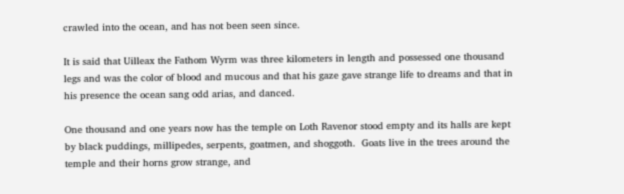crawled into the ocean, and has not been seen since.

It is said that Uilleax the Fathom Wyrm was three kilometers in length and possessed one thousand legs and was the color of blood and mucous and that his gaze gave strange life to dreams and that in his presence the ocean sang odd arias, and danced.

One thousand and one years now has the temple on Loth Ravenor stood empty and its halls are kept by black puddings, millipedes, serpents, goatmen, and shoggoth.  Goats live in the trees around the temple and their horns grow strange, and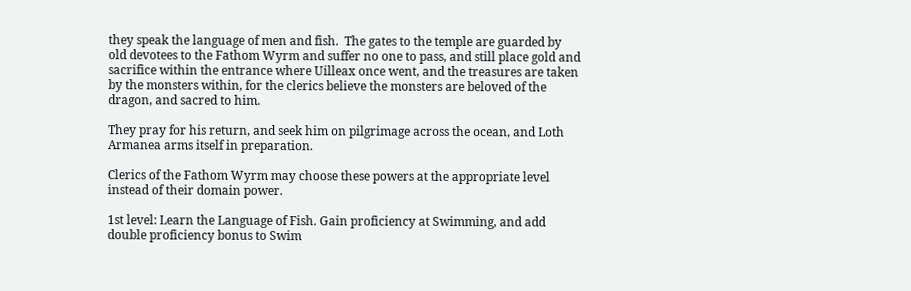they speak the language of men and fish.  The gates to the temple are guarded by old devotees to the Fathom Wyrm and suffer no one to pass, and still place gold and sacrifice within the entrance where Uilleax once went, and the treasures are taken by the monsters within, for the clerics believe the monsters are beloved of the dragon, and sacred to him.

They pray for his return, and seek him on pilgrimage across the ocean, and Loth Armanea arms itself in preparation.

Clerics of the Fathom Wyrm may choose these powers at the appropriate level instead of their domain power.

1st level: Learn the Language of Fish. Gain proficiency at Swimming, and add double proficiency bonus to Swim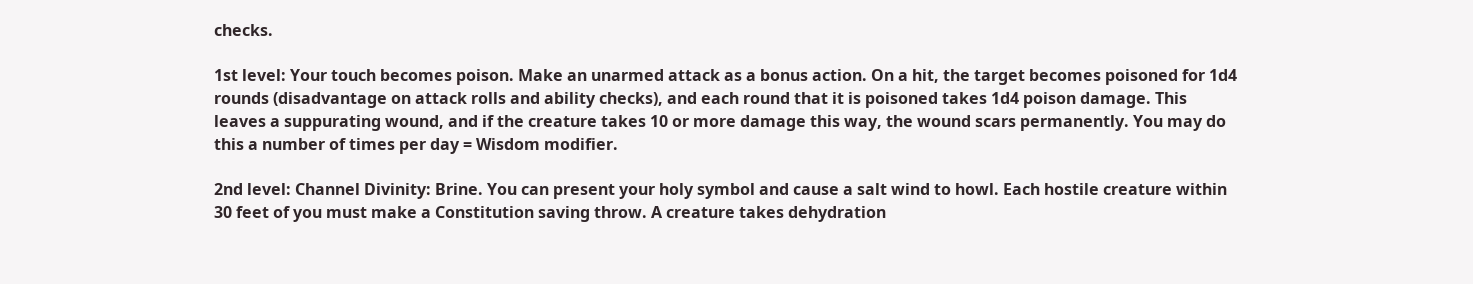checks.

1st level: Your touch becomes poison. Make an unarmed attack as a bonus action. On a hit, the target becomes poisoned for 1d4 rounds (disadvantage on attack rolls and ability checks), and each round that it is poisoned takes 1d4 poison damage. This leaves a suppurating wound, and if the creature takes 10 or more damage this way, the wound scars permanently. You may do this a number of times per day = Wisdom modifier.

2nd level: Channel Divinity: Brine. You can present your holy symbol and cause a salt wind to howl. Each hostile creature within 30 feet of you must make a Constitution saving throw. A creature takes dehydration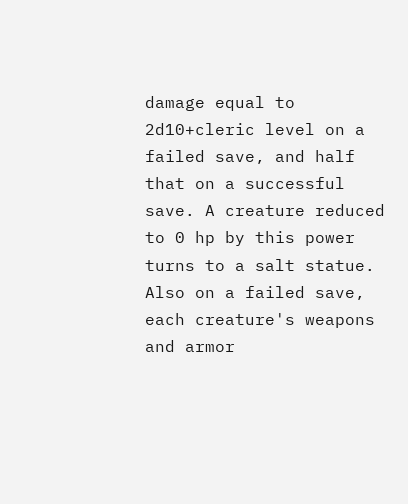damage equal to 2d10+cleric level on a failed save, and half that on a successful save. A creature reduced to 0 hp by this power turns to a salt statue. Also on a failed save, each creature's weapons and armor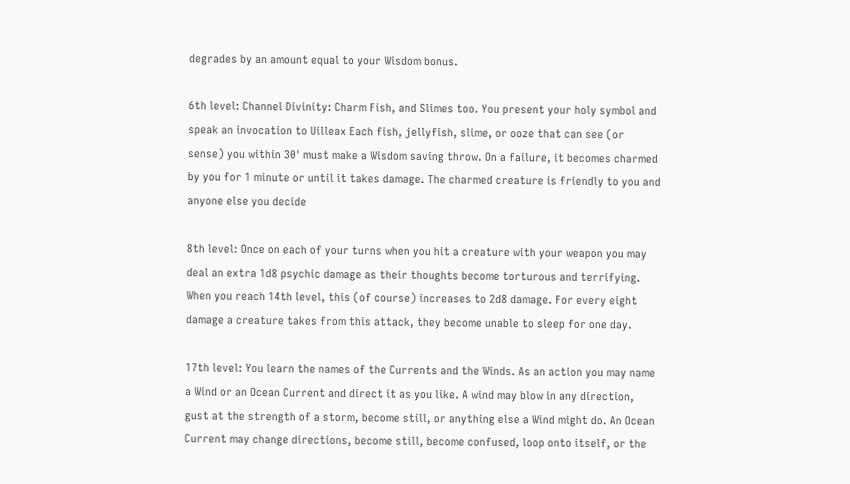degrades by an amount equal to your Wisdom bonus.

6th level: Channel Divinity: Charm Fish, and Slimes too. You present your holy symbol and speak an invocation to Uilleax Each fish, jellyfish, slime, or ooze that can see (or sense) you within 30' must make a Wisdom saving throw. On a failure, it becomes charmed by you for 1 minute or until it takes damage. The charmed creature is friendly to you and anyone else you decide

8th level: Once on each of your turns when you hit a creature with your weapon you may deal an extra 1d8 psychic damage as their thoughts become torturous and terrifying. When you reach 14th level, this (of course) increases to 2d8 damage. For every eight damage a creature takes from this attack, they become unable to sleep for one day.

17th level: You learn the names of the Currents and the Winds. As an action you may name a Wind or an Ocean Current and direct it as you like. A wind may blow in any direction, gust at the strength of a storm, become still, or anything else a Wind might do. An Ocean Current may change directions, become still, become confused, loop onto itself, or the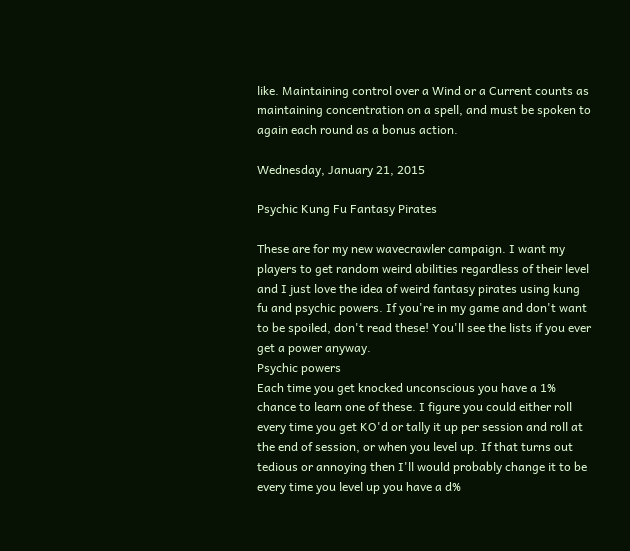like. Maintaining control over a Wind or a Current counts as maintaining concentration on a spell, and must be spoken to again each round as a bonus action.

Wednesday, January 21, 2015

Psychic Kung Fu Fantasy Pirates

These are for my new wavecrawler campaign. I want my players to get random weird abilities regardless of their level and I just love the idea of weird fantasy pirates using kung fu and psychic powers. If you're in my game and don't want to be spoiled, don't read these! You'll see the lists if you ever get a power anyway.
Psychic powers
Each time you get knocked unconscious you have a 1% chance to learn one of these. I figure you could either roll every time you get KO'd or tally it up per session and roll at the end of session, or when you level up. If that turns out tedious or annoying then I'll would probably change it to be every time you level up you have a d%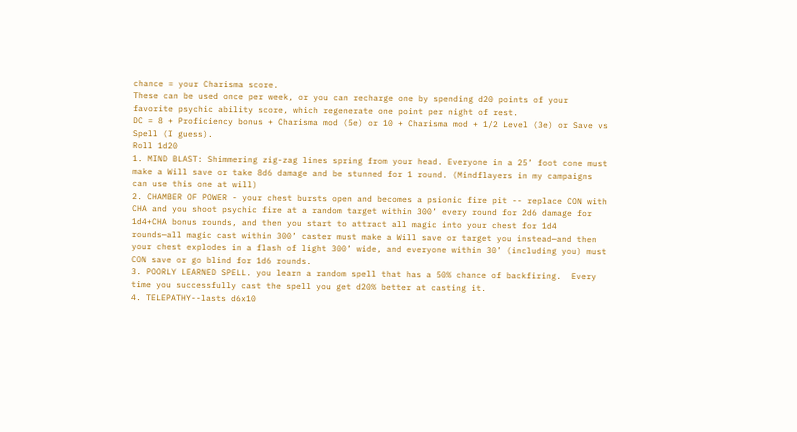chance = your Charisma score.
These can be used once per week, or you can recharge one by spending d20 points of your favorite psychic ability score, which regenerate one point per night of rest.
DC = 8 + Proficiency bonus + Charisma mod (5e) or 10 + Charisma mod + 1/2 Level (3e) or Save vs Spell (I guess).
Roll 1d20
1. MIND BLAST: Shimmering zig-zag lines spring from your head. Everyone in a 25’ foot cone must make a Will save or take 8d6 damage and be stunned for 1 round. (Mindflayers in my campaigns can use this one at will)
2. CHAMBER OF POWER - your chest bursts open and becomes a psionic fire pit -- replace CON with CHA and you shoot psychic fire at a random target within 300’ every round for 2d6 damage for 1d4+CHA bonus rounds, and then you start to attract all magic into your chest for 1d4 rounds—all magic cast within 300’ caster must make a Will save or target you instead—and then your chest explodes in a flash of light 300’ wide, and everyone within 30’ (including you) must CON save or go blind for 1d6 rounds.
3. POORLY LEARNED SPELL. you learn a random spell that has a 50% chance of backfiring.  Every time you successfully cast the spell you get d20% better at casting it.
4. TELEPATHY--lasts d6x10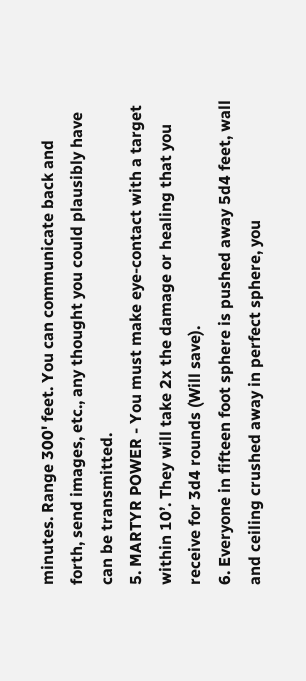minutes. Range 300' feet. You can communicate back and forth, send images, etc., any thought you could plausibly have can be transmitted.
5. MARTYR POWER - You must make eye-contact with a target within 10’. They will take 2x the damage or healing that you receive for 3d4 rounds (Will save).
6. Everyone in fifteen foot sphere is pushed away 5d4 feet, wall and ceiling crushed away in perfect sphere, you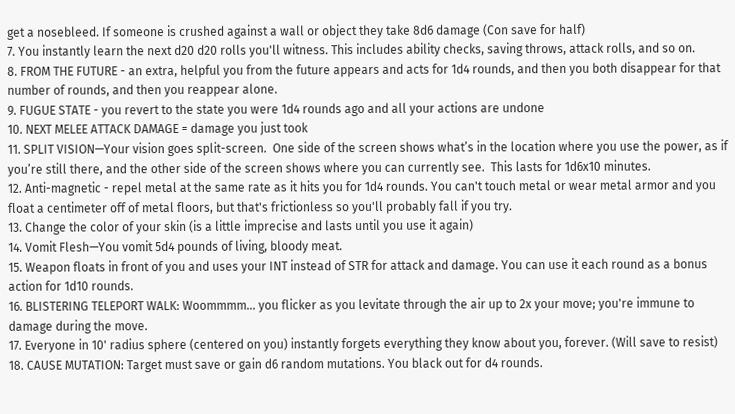get a nosebleed. If someone is crushed against a wall or object they take 8d6 damage (Con save for half)
7. You instantly learn the next d20 d20 rolls you'll witness. This includes ability checks, saving throws, attack rolls, and so on.
8. FROM THE FUTURE - an extra, helpful you from the future appears and acts for 1d4 rounds, and then you both disappear for that number of rounds, and then you reappear alone.
9. FUGUE STATE - you revert to the state you were 1d4 rounds ago and all your actions are undone
10. NEXT MELEE ATTACK DAMAGE = damage you just took
11. SPLIT VISION—Your vision goes split-screen.  One side of the screen shows what’s in the location where you use the power, as if you’re still there, and the other side of the screen shows where you can currently see.  This lasts for 1d6x10 minutes.
12. Anti-magnetic - repel metal at the same rate as it hits you for 1d4 rounds. You can't touch metal or wear metal armor and you float a centimeter off of metal floors, but that's frictionless so you'll probably fall if you try.
13. Change the color of your skin (is a little imprecise and lasts until you use it again)
14. Vomit Flesh—You vomit 5d4 pounds of living, bloody meat.
15. Weapon floats in front of you and uses your INT instead of STR for attack and damage. You can use it each round as a bonus action for 1d10 rounds.
16. BLISTERING TELEPORT WALK: Woommmm... you flicker as you levitate through the air up to 2x your move; you're immune to damage during the move.
17. Everyone in 10' radius sphere (centered on you) instantly forgets everything they know about you, forever. (Will save to resist)
18. CAUSE MUTATION: Target must save or gain d6 random mutations. You black out for d4 rounds.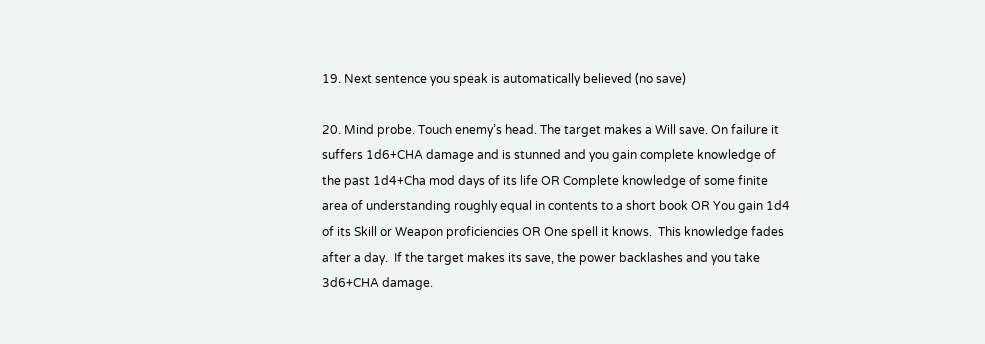19. Next sentence you speak is automatically believed (no save)

20. Mind probe. Touch enemy’s head. The target makes a Will save. On failure it suffers 1d6+CHA damage and is stunned and you gain complete knowledge of the past 1d4+Cha mod days of its life OR Complete knowledge of some finite area of understanding roughly equal in contents to a short book OR You gain 1d4 of its Skill or Weapon proficiencies OR One spell it knows.  This knowledge fades after a day.  If the target makes its save, the power backlashes and you take 3d6+CHA damage.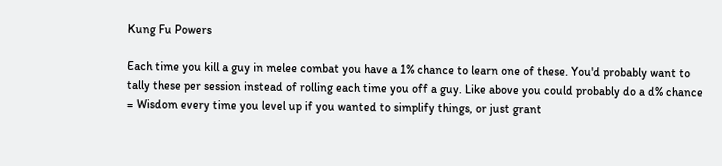Kung Fu Powers

Each time you kill a guy in melee combat you have a 1% chance to learn one of these. You'd probably want to tally these per session instead of rolling each time you off a guy. Like above you could probably do a d% chance = Wisdom every time you level up if you wanted to simplify things, or just grant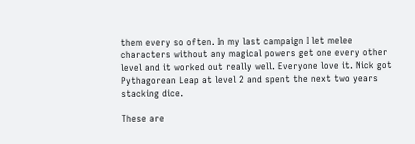them every so often. In my last campaign I let melee characters without any magical powers get one every other level and it worked out really well. Everyone love it. Nick got Pythagorean Leap at level 2 and spent the next two years stacking dice.

These are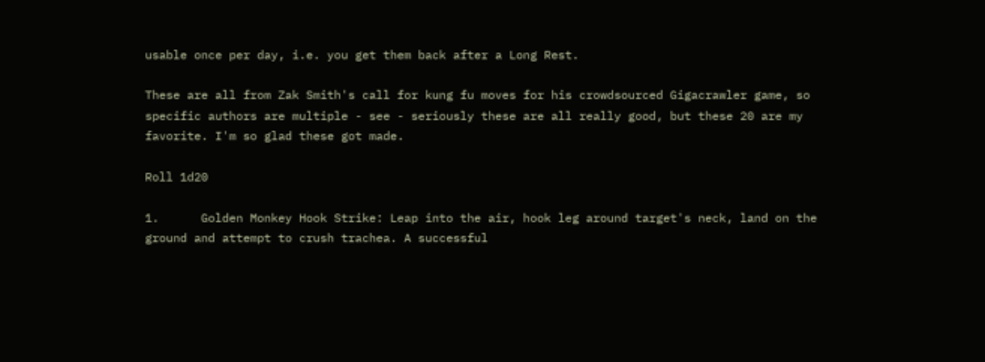usable once per day, i.e. you get them back after a Long Rest.

These are all from Zak Smith's call for kung fu moves for his crowdsourced Gigacrawler game, so specific authors are multiple - see - seriously these are all really good, but these 20 are my favorite. I'm so glad these got made.

Roll 1d20

1.      Golden Monkey Hook Strike: Leap into the air, hook leg around target's neck, land on the ground and attempt to crush trachea. A successful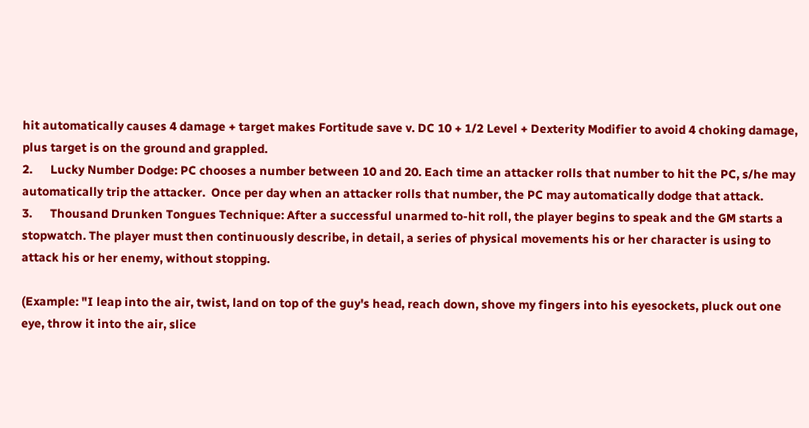hit automatically causes 4 damage + target makes Fortitude save v. DC 10 + 1/2 Level + Dexterity Modifier to avoid 4 choking damage, plus target is on the ground and grappled.
2.      Lucky Number Dodge: PC chooses a number between 10 and 20. Each time an attacker rolls that number to hit the PC, s/he may automatically trip the attacker.  Once per day when an attacker rolls that number, the PC may automatically dodge that attack.
3.      Thousand Drunken Tongues Technique: After a successful unarmed to-hit roll, the player begins to speak and the GM starts a stopwatch. The player must then continuously describe, in detail, a series of physical movements his or her character is using to attack his or her enemy, without stopping.

(Example: "I leap into the air, twist, land on top of the guy's head, reach down, shove my fingers into his eyesockets, pluck out one eye, throw it into the air, slice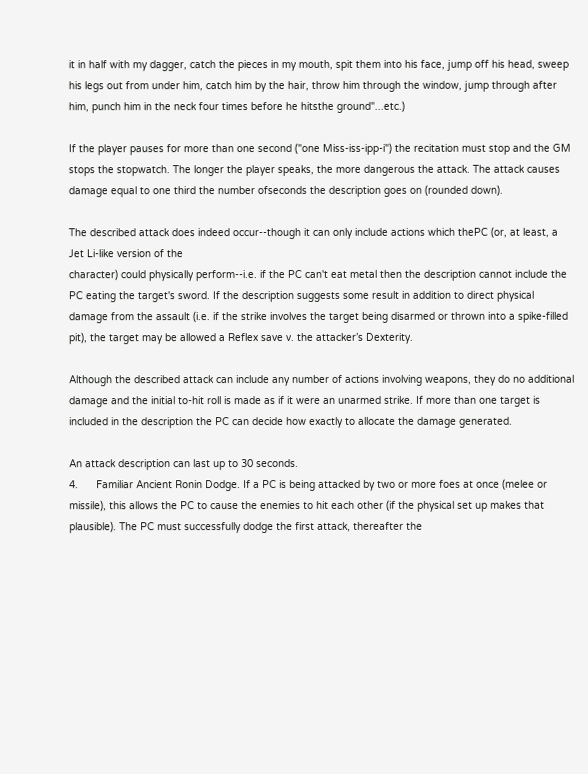it in half with my dagger, catch the pieces in my mouth, spit them into his face, jump off his head, sweep his legs out from under him, catch him by the hair, throw him through the window, jump through after him, punch him in the neck four times before he hitsthe ground"...etc.)

If the player pauses for more than one second ("one Miss-iss-ipp-i") the recitation must stop and the GM stops the stopwatch. The longer the player speaks, the more dangerous the attack. The attack causes damage equal to one third the number ofseconds the description goes on (rounded down).

The described attack does indeed occur--though it can only include actions which thePC (or, at least, a Jet Li-like version of the
character) could physically perform--i.e. if the PC can't eat metal then the description cannot include the PC eating the target's sword. If the description suggests some result in addition to direct physical damage from the assault (i.e. if the strike involves the target being disarmed or thrown into a spike-filled pit), the target may be allowed a Reflex save v. the attacker’s Dexterity.

Although the described attack can include any number of actions involving weapons, they do no additional damage and the initial to-hit roll is made as if it were an unarmed strike. If more than one target is included in the description the PC can decide how exactly to allocate the damage generated.

An attack description can last up to 30 seconds.
4.      Familiar Ancient Ronin Dodge. If a PC is being attacked by two or more foes at once (melee or missile), this allows the PC to cause the enemies to hit each other (if the physical set up makes that plausible). The PC must successfully dodge the first attack, thereafter the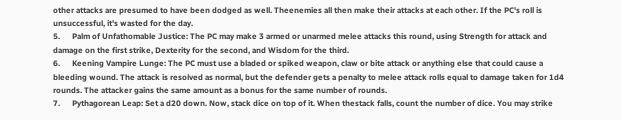other attacks are presumed to have been dodged as well. Theenemies all then make their attacks at each other. If the PC's roll is unsuccessful, it's wasted for the day.
5.      Palm of Unfathomable Justice: The PC may make 3 armed or unarmed melee attacks this round, using Strength for attack and damage on the first strike, Dexterity for the second, and Wisdom for the third.
6.      Keening Vampire Lunge: The PC must use a bladed or spiked weapon, claw or bite attack or anything else that could cause a bleeding wound. The attack is resolved as normal, but the defender gets a penalty to melee attack rolls equal to damage taken for 1d4 rounds. The attacker gains the same amount as a bonus for the same number of rounds.
7.      Pythagorean Leap: Set a d20 down. Now, stack dice on top of it. When thestack falls, count the number of dice. You may strike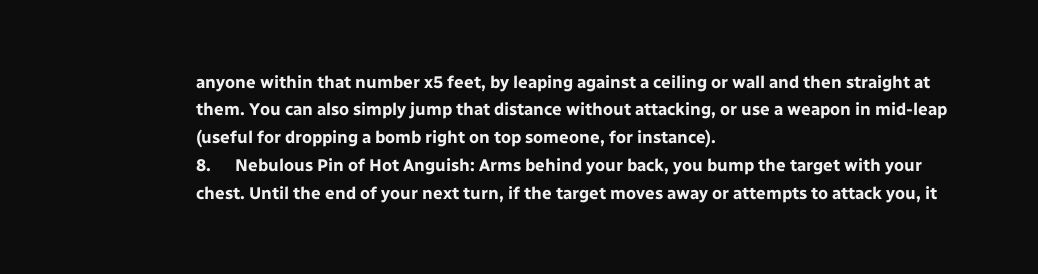anyone within that number x5 feet, by leaping against a ceiling or wall and then straight at them. You can also simply jump that distance without attacking, or use a weapon in mid-leap (useful for dropping a bomb right on top someone, for instance).
8.      Nebulous Pin of Hot Anguish: Arms behind your back, you bump the target with your chest. Until the end of your next turn, if the target moves away or attempts to attack you, it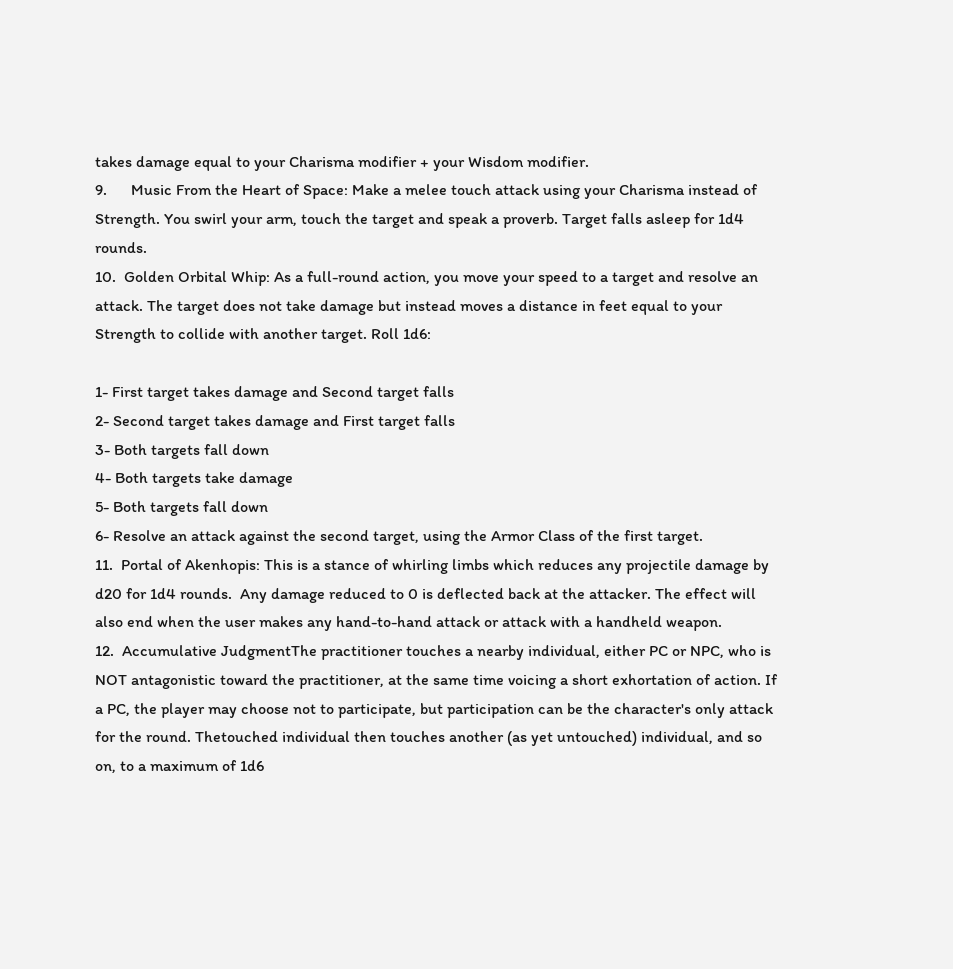takes damage equal to your Charisma modifier + your Wisdom modifier.
9.      Music From the Heart of Space: Make a melee touch attack using your Charisma instead of Strength. You swirl your arm, touch the target and speak a proverb. Target falls asleep for 1d4 rounds.
10.  Golden Orbital Whip: As a full-round action, you move your speed to a target and resolve an attack. The target does not take damage but instead moves a distance in feet equal to your Strength to collide with another target. Roll 1d6:

1- First target takes damage and Second target falls
2- Second target takes damage and First target falls
3- Both targets fall down
4- Both targets take damage
5- Both targets fall down
6- Resolve an attack against the second target, using the Armor Class of the first target.
11.  Portal of Akenhopis: This is a stance of whirling limbs which reduces any projectile damage by d20 for 1d4 rounds.  Any damage reduced to 0 is deflected back at the attacker. The effect will also end when the user makes any hand-to-hand attack or attack with a handheld weapon.
12.  Accumulative JudgmentThe practitioner touches a nearby individual, either PC or NPC, who is NOT antagonistic toward the practitioner, at the same time voicing a short exhortation of action. If a PC, the player may choose not to participate, but participation can be the character's only attack for the round. Thetouched individual then touches another (as yet untouched) individual, and so on, to a maximum of 1d6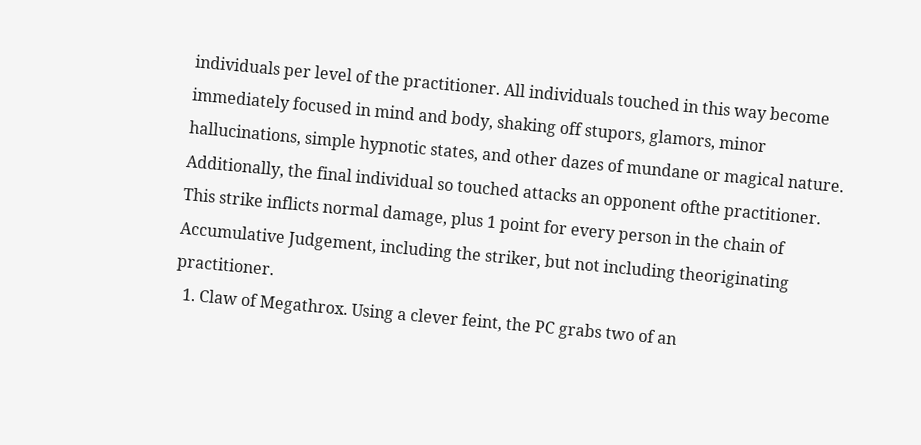individuals per level of the practitioner. All individuals touched in this way become immediately focused in mind and body, shaking off stupors, glamors, minor hallucinations, simple hypnotic states, and other dazes of mundane or magical nature. Additionally, the final individual so touched attacks an opponent ofthe practitioner. This strike inflicts normal damage, plus 1 point for every person in the chain of Accumulative Judgement, including the striker, but not including theoriginating practitioner.
  1. Claw of Megathrox. Using a clever feint, the PC grabs two of an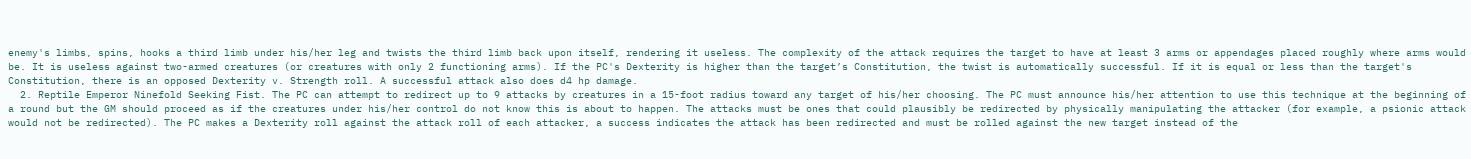enemy's limbs, spins, hooks a third limb under his/her leg and twists the third limb back upon itself, rendering it useless. The complexity of the attack requires the target to have at least 3 arms or appendages placed roughly where arms would be. It is useless against two-armed creatures (or creatures with only 2 functioning arms). If the PC's Dexterity is higher than the target’s Constitution, the twist is automatically successful. If it is equal or less than the target's Constitution, there is an opposed Dexterity v. Strength roll. A successful attack also does d4 hp damage.
  2. Reptile Emperor Ninefold Seeking Fist. The PC can attempt to redirect up to 9 attacks by creatures in a 15-foot radius toward any target of his/her choosing. The PC must announce his/her attention to use this technique at the beginning of a round but the GM should proceed as if the creatures under his/her control do not know this is about to happen. The attacks must be ones that could plausibly be redirected by physically manipulating the attacker (for example, a psionic attack would not be redirected). The PC makes a Dexterity roll against the attack roll of each attacker, a success indicates the attack has been redirected and must be rolled against the new target instead of the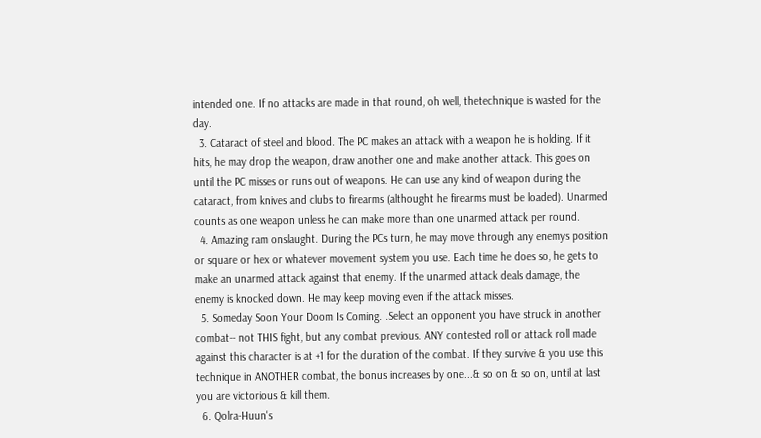intended one. If no attacks are made in that round, oh well, thetechnique is wasted for the day.
  3. Cataract of steel and blood. The PC makes an attack with a weapon he is holding. If it hits, he may drop the weapon, draw another one and make another attack. This goes on until the PC misses or runs out of weapons. He can use any kind of weapon during the cataract, from knives and clubs to firearms (althought he firearms must be loaded). Unarmed counts as one weapon unless he can make more than one unarmed attack per round.
  4. Amazing ram onslaught. During the PCs turn, he may move through any enemys position or square or hex or whatever movement system you use. Each time he does so, he gets to make an unarmed attack against that enemy. If the unarmed attack deals damage, the enemy is knocked down. He may keep moving even if the attack misses.
  5. Someday Soon Your Doom Is Coming. .Select an opponent you have struck in another combat-- not THIS fight, but any combat previous. ANY contested roll or attack roll made against this character is at +1 for the duration of the combat. If they survive & you use this technique in ANOTHER combat, the bonus increases by one...& so on & so on, until at last you are victorious & kill them.
  6. Qolra-Huun's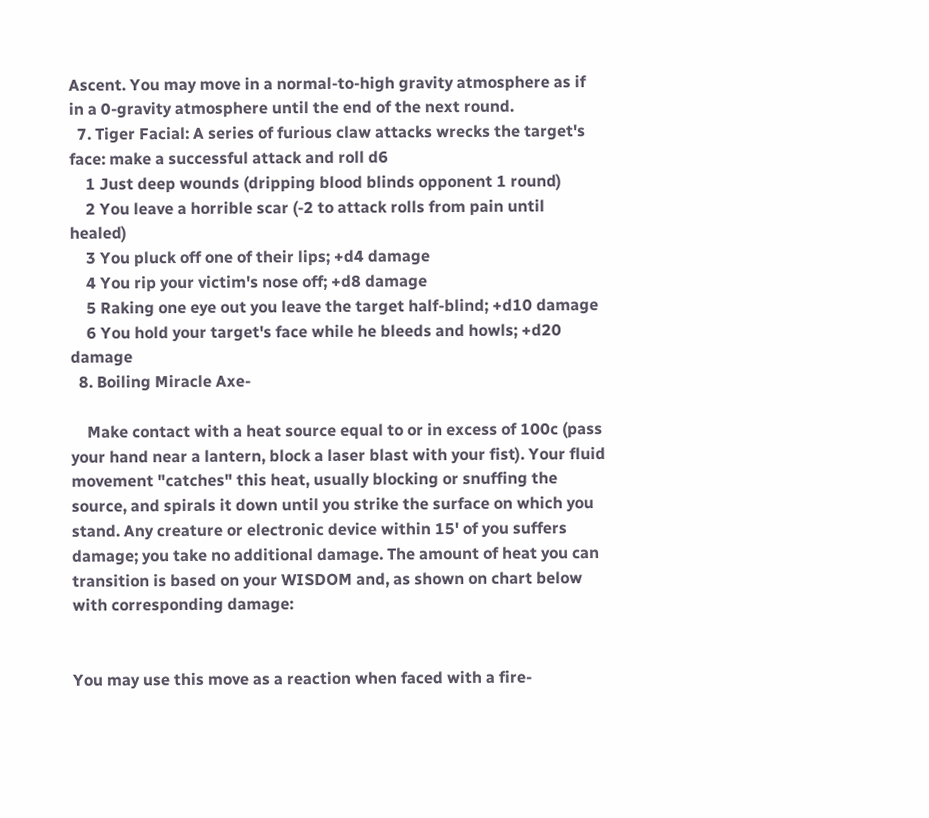Ascent. You may move in a normal-to-high gravity atmosphere as if in a 0-gravity atmosphere until the end of the next round.
  7. Tiger Facial: A series of furious claw attacks wrecks the target's face: make a successful attack and roll d6
    1 Just deep wounds (dripping blood blinds opponent 1 round)
    2 You leave a horrible scar (-2 to attack rolls from pain until healed)
    3 You pluck off one of their lips; +d4 damage
    4 You rip your victim's nose off; +d8 damage
    5 Raking one eye out you leave the target half-blind; +d10 damage
    6 You hold your target's face while he bleeds and howls; +d20 damage
  8. Boiling Miracle Axe-

    Make contact with a heat source equal to or in excess of 100c (pass your hand near a lantern, block a laser blast with your fist). Your fluid movement "catches" this heat, usually blocking or snuffing the source, and spirals it down until you strike the surface on which you stand. Any creature or electronic device within 15' of you suffers damage; you take no additional damage. The amount of heat you can transition is based on your WISDOM and, as shown on chart below with corresponding damage:


You may use this move as a reaction when faced with a fire-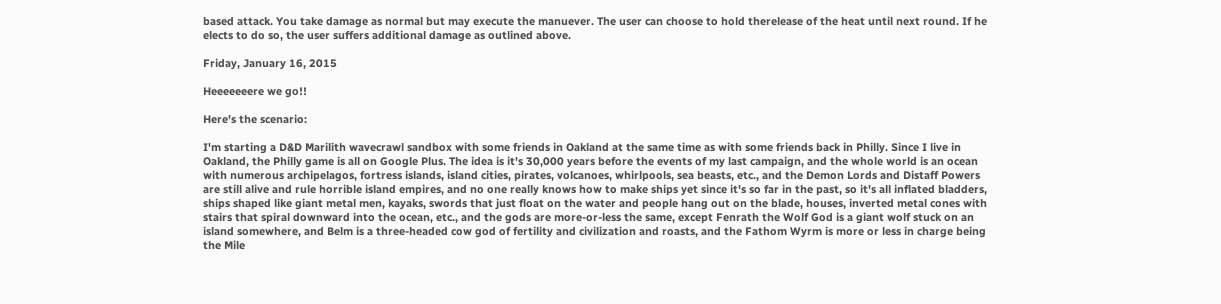based attack. You take damage as normal but may execute the manuever. The user can choose to hold therelease of the heat until next round. If he elects to do so, the user suffers additional damage as outlined above.

Friday, January 16, 2015

Heeeeeeere we go!!

Here's the scenario:

I'm starting a D&D Marilith wavecrawl sandbox with some friends in Oakland at the same time as with some friends back in Philly. Since I live in Oakland, the Philly game is all on Google Plus. The idea is it's 30,000 years before the events of my last campaign, and the whole world is an ocean with numerous archipelagos, fortress islands, island cities, pirates, volcanoes, whirlpools, sea beasts, etc., and the Demon Lords and Distaff Powers are still alive and rule horrible island empires, and no one really knows how to make ships yet since it's so far in the past, so it's all inflated bladders, ships shaped like giant metal men, kayaks, swords that just float on the water and people hang out on the blade, houses, inverted metal cones with stairs that spiral downward into the ocean, etc., and the gods are more-or-less the same, except Fenrath the Wolf God is a giant wolf stuck on an island somewhere, and Belm is a three-headed cow god of fertility and civilization and roasts, and the Fathom Wyrm is more or less in charge being the Mile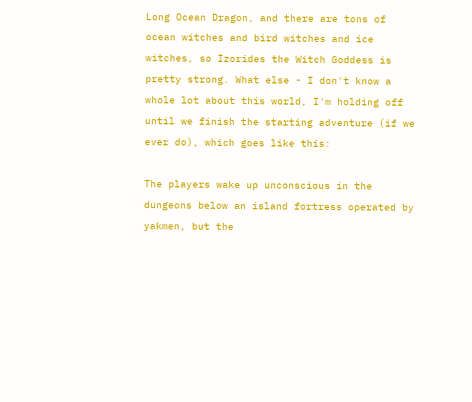Long Ocean Dragon, and there are tons of ocean witches and bird witches and ice witches, so Izorides the Witch Goddess is pretty strong. What else - I don't know a whole lot about this world, I'm holding off until we finish the starting adventure (if we ever do), which goes like this:

The players wake up unconscious in the dungeons below an island fortress operated by yakmen, but the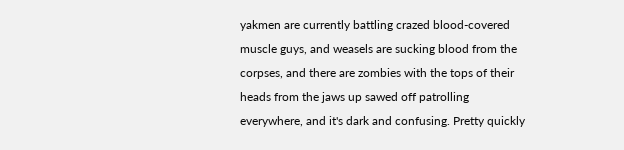yakmen are currently battling crazed blood-covered muscle guys, and weasels are sucking blood from the corpses, and there are zombies with the tops of their heads from the jaws up sawed off patrolling everywhere, and it's dark and confusing. Pretty quickly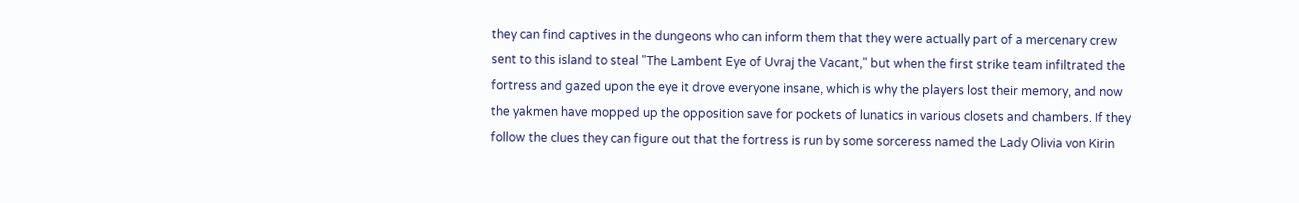they can find captives in the dungeons who can inform them that they were actually part of a mercenary crew sent to this island to steal "The Lambent Eye of Uvraj the Vacant," but when the first strike team infiltrated the fortress and gazed upon the eye it drove everyone insane, which is why the players lost their memory, and now the yakmen have mopped up the opposition save for pockets of lunatics in various closets and chambers. If they follow the clues they can figure out that the fortress is run by some sorceress named the Lady Olivia von Kirin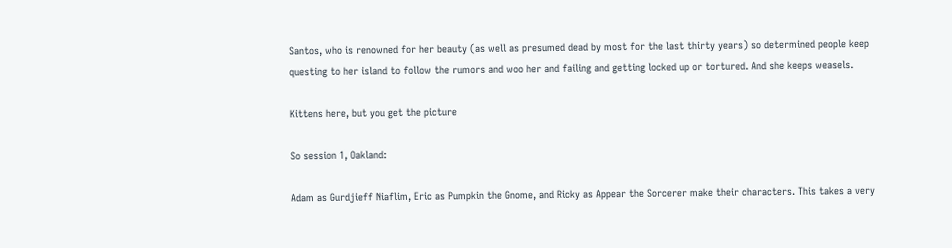Santos, who is renowned for her beauty (as well as presumed dead by most for the last thirty years) so determined people keep questing to her island to follow the rumors and woo her and failing and getting locked up or tortured. And she keeps weasels.

Kittens here, but you get the picture

So session 1, Oakland:

Adam as Gurdjieff Niaflim, Eric as Pumpkin the Gnome, and Ricky as Appear the Sorcerer make their characters. This takes a very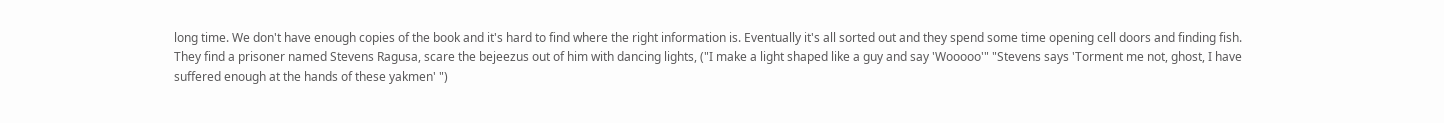long time. We don't have enough copies of the book and it's hard to find where the right information is. Eventually it's all sorted out and they spend some time opening cell doors and finding fish. They find a prisoner named Stevens Ragusa, scare the bejeezus out of him with dancing lights, ("I make a light shaped like a guy and say 'Wooooo'" "Stevens says 'Torment me not, ghost, I have suffered enough at the hands of these yakmen' ")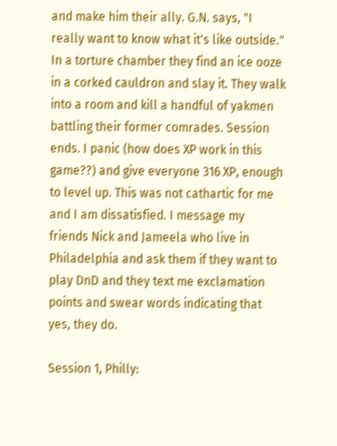and make him their ally. G.N. says, "I really want to know what it's like outside." In a torture chamber they find an ice ooze in a corked cauldron and slay it. They walk into a room and kill a handful of yakmen battling their former comrades. Session ends. I panic (how does XP work in this game??) and give everyone 316 XP, enough to level up. This was not cathartic for me and I am dissatisfied. I message my friends Nick and Jameela who live in Philadelphia and ask them if they want to play DnD and they text me exclamation points and swear words indicating that yes, they do.

Session 1, Philly: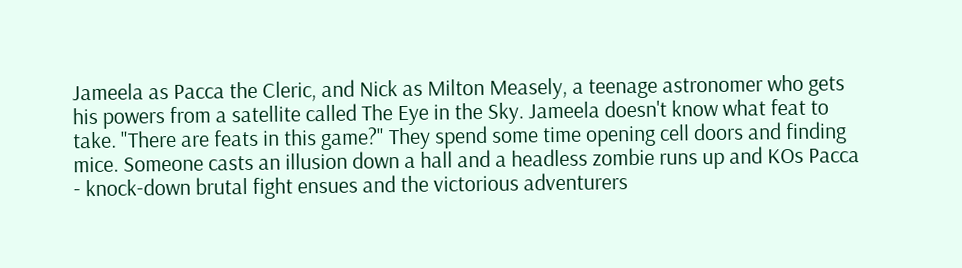Jameela as Pacca the Cleric, and Nick as Milton Measely, a teenage astronomer who gets his powers from a satellite called The Eye in the Sky. Jameela doesn't know what feat to take. "There are feats in this game?" They spend some time opening cell doors and finding mice. Someone casts an illusion down a hall and a headless zombie runs up and KOs Pacca - knock-down brutal fight ensues and the victorious adventurers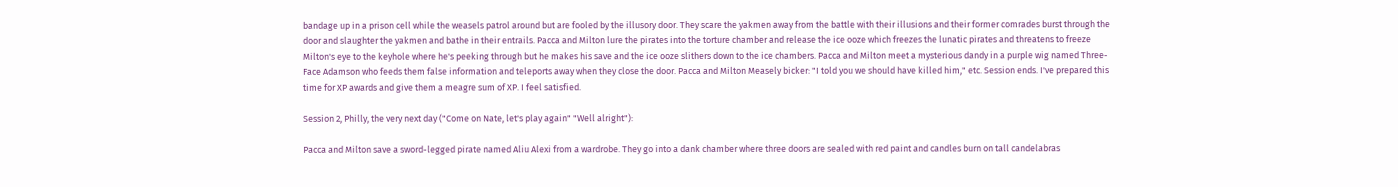bandage up in a prison cell while the weasels patrol around but are fooled by the illusory door. They scare the yakmen away from the battle with their illusions and their former comrades burst through the door and slaughter the yakmen and bathe in their entrails. Pacca and Milton lure the pirates into the torture chamber and release the ice ooze which freezes the lunatic pirates and threatens to freeze Milton's eye to the keyhole where he's peeking through but he makes his save and the ice ooze slithers down to the ice chambers. Pacca and Milton meet a mysterious dandy in a purple wig named Three-Face Adamson who feeds them false information and teleports away when they close the door. Pacca and Milton Measely bicker: "I told you we should have killed him," etc. Session ends. I've prepared this time for XP awards and give them a meagre sum of XP. I feel satisfied.

Session 2, Philly, the very next day ("Come on Nate, let's play again" "Well alright"):

Pacca and Milton save a sword-legged pirate named Aliu Alexi from a wardrobe. They go into a dank chamber where three doors are sealed with red paint and candles burn on tall candelabras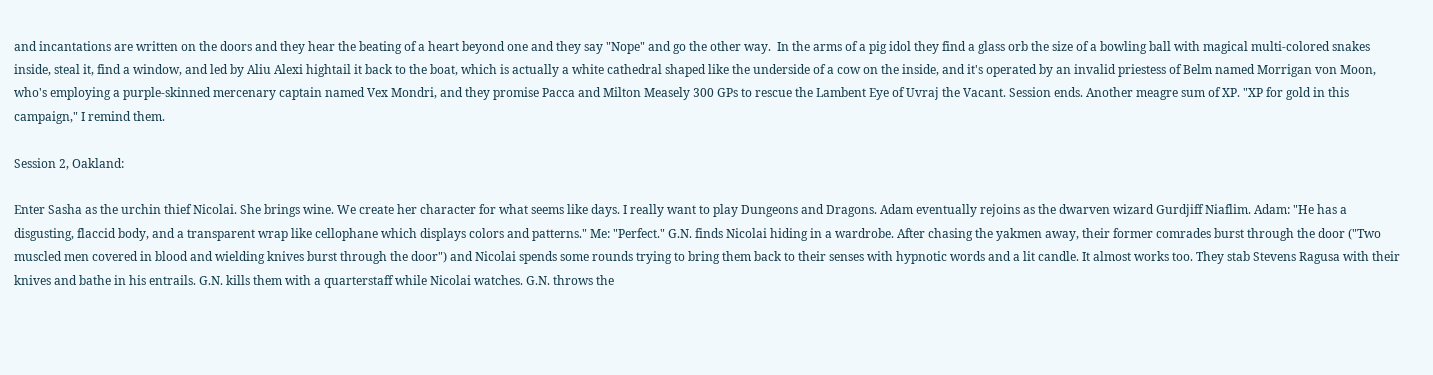and incantations are written on the doors and they hear the beating of a heart beyond one and they say "Nope" and go the other way.  In the arms of a pig idol they find a glass orb the size of a bowling ball with magical multi-colored snakes inside, steal it, find a window, and led by Aliu Alexi hightail it back to the boat, which is actually a white cathedral shaped like the underside of a cow on the inside, and it's operated by an invalid priestess of Belm named Morrigan von Moon, who's employing a purple-skinned mercenary captain named Vex Mondri, and they promise Pacca and Milton Measely 300 GPs to rescue the Lambent Eye of Uvraj the Vacant. Session ends. Another meagre sum of XP. "XP for gold in this campaign," I remind them.

Session 2, Oakland:

Enter Sasha as the urchin thief Nicolai. She brings wine. We create her character for what seems like days. I really want to play Dungeons and Dragons. Adam eventually rejoins as the dwarven wizard Gurdjiff Niaflim. Adam: "He has a disgusting, flaccid body, and a transparent wrap like cellophane which displays colors and patterns." Me: "Perfect." G.N. finds Nicolai hiding in a wardrobe. After chasing the yakmen away, their former comrades burst through the door ("Two muscled men covered in blood and wielding knives burst through the door") and Nicolai spends some rounds trying to bring them back to their senses with hypnotic words and a lit candle. It almost works too. They stab Stevens Ragusa with their knives and bathe in his entrails. G.N. kills them with a quarterstaff while Nicolai watches. G.N. throws the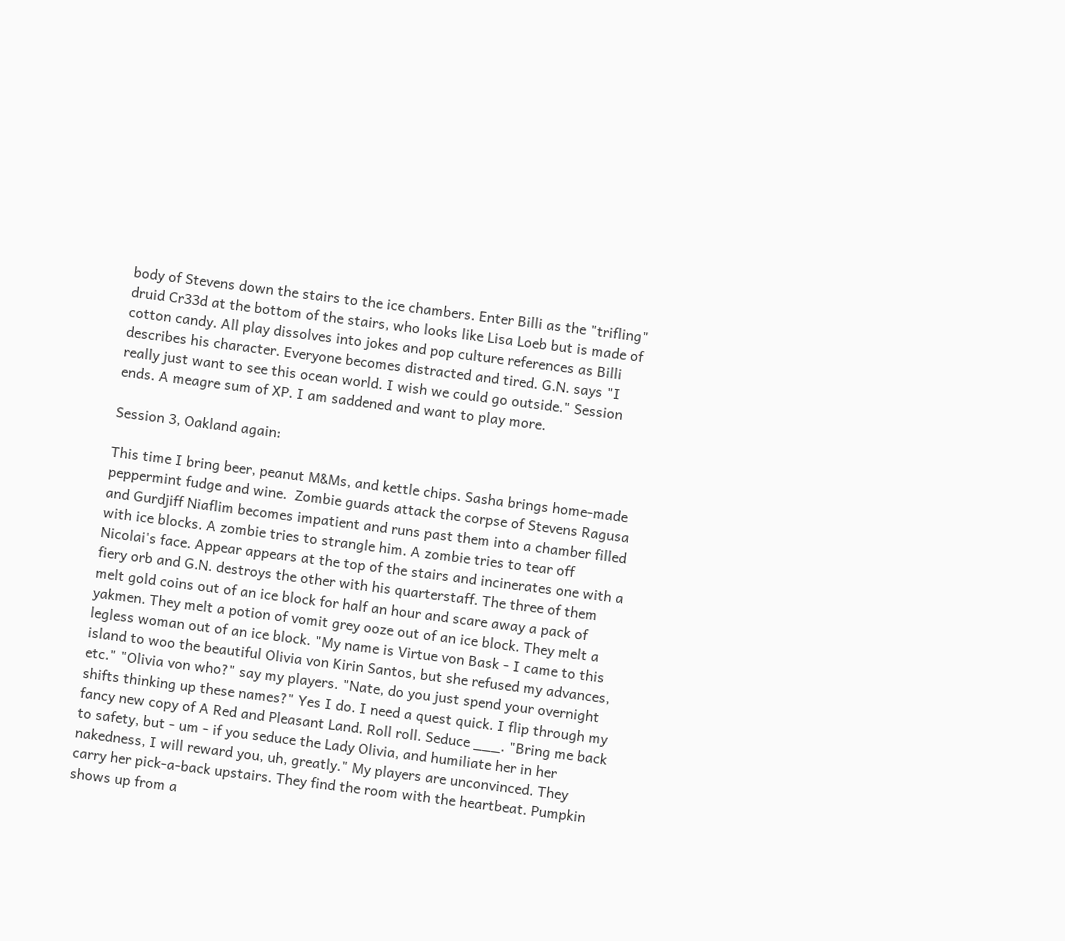body of Stevens down the stairs to the ice chambers. Enter Billi as the "trifling" druid Cr33d at the bottom of the stairs, who looks like Lisa Loeb but is made of cotton candy. All play dissolves into jokes and pop culture references as Billi describes his character. Everyone becomes distracted and tired. G.N. says "I really just want to see this ocean world. I wish we could go outside." Session ends. A meagre sum of XP. I am saddened and want to play more.

Session 3, Oakland again:

This time I bring beer, peanut M&Ms, and kettle chips. Sasha brings home-made peppermint fudge and wine.  Zombie guards attack the corpse of Stevens Ragusa and Gurdjiff Niaflim becomes impatient and runs past them into a chamber filled with ice blocks. A zombie tries to strangle him. A zombie tries to tear off Nicolai's face. Appear appears at the top of the stairs and incinerates one with a fiery orb and G.N. destroys the other with his quarterstaff. The three of them melt gold coins out of an ice block for half an hour and scare away a pack of yakmen. They melt a potion of vomit grey ooze out of an ice block. They melt a legless woman out of an ice block. "My name is Virtue von Bask - I came to this island to woo the beautiful Olivia von Kirin Santos, but she refused my advances, etc." "Olivia von who?" say my players. "Nate, do you just spend your overnight shifts thinking up these names?" Yes I do. I need a quest quick. I flip through my fancy new copy of A Red and Pleasant Land. Roll roll. Seduce ___. "Bring me back to safety, but - um - if you seduce the Lady Olivia, and humiliate her in her nakedness, I will reward you, uh, greatly." My players are unconvinced. They carry her pick-a-back upstairs. They find the room with the heartbeat. Pumpkin shows up from a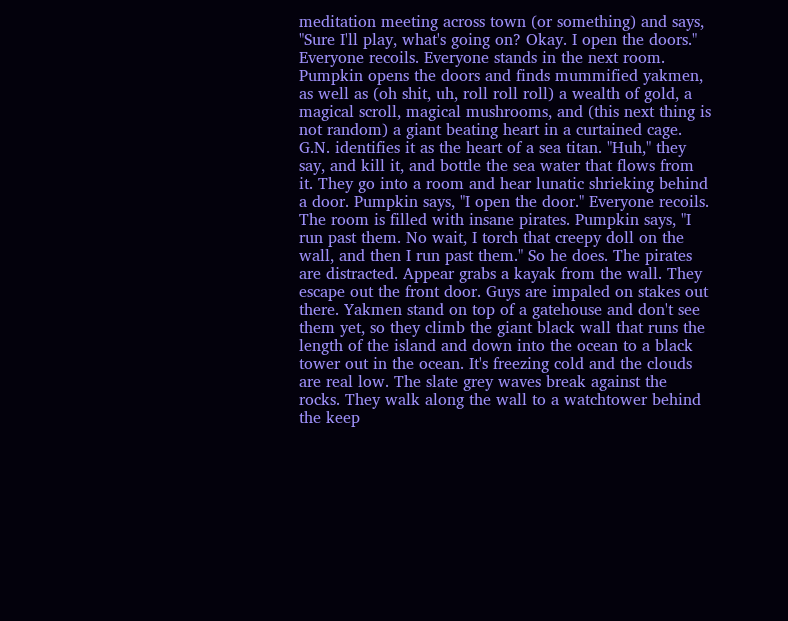meditation meeting across town (or something) and says, "Sure I'll play, what's going on? Okay. I open the doors." Everyone recoils. Everyone stands in the next room. Pumpkin opens the doors and finds mummified yakmen, as well as (oh shit, uh, roll roll roll) a wealth of gold, a magical scroll, magical mushrooms, and (this next thing is not random) a giant beating heart in a curtained cage. G.N. identifies it as the heart of a sea titan. "Huh," they say, and kill it, and bottle the sea water that flows from it. They go into a room and hear lunatic shrieking behind a door. Pumpkin says, "I open the door." Everyone recoils. The room is filled with insane pirates. Pumpkin says, "I run past them. No wait, I torch that creepy doll on the wall, and then I run past them." So he does. The pirates are distracted. Appear grabs a kayak from the wall. They escape out the front door. Guys are impaled on stakes out there. Yakmen stand on top of a gatehouse and don't see them yet, so they climb the giant black wall that runs the length of the island and down into the ocean to a black tower out in the ocean. It's freezing cold and the clouds are real low. The slate grey waves break against the rocks. They walk along the wall to a watchtower behind the keep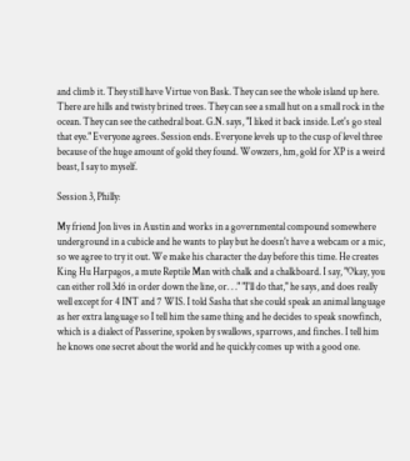and climb it. They still have Virtue von Bask. They can see the whole island up here. There are hills and twisty brined trees. They can see a small hut on a small rock in the ocean. They can see the cathedral boat. G.N. says, "I liked it back inside. Let's go steal that eye." Everyone agrees. Session ends. Everyone levels up to the cusp of level three because of the huge amount of gold they found. Wowzers, hm, gold for XP is a weird beast, I say to myself.

Session 3, Philly:

My friend Jon lives in Austin and works in a governmental compound somewhere underground in a cubicle and he wants to play but he doesn't have a webcam or a mic, so we agree to try it out. We make his character the day before this time. He creates King Hu Harpagos, a mute Reptile Man with chalk and a chalkboard. I say, "Okay, you can either roll 3d6 in order down the line, or. . ." "I'll do that," he says, and does really well except for 4 INT and 7 WIS. I told Sasha that she could speak an animal language as her extra language so I tell him the same thing and he decides to speak snowfinch, which is a dialect of Passerine, spoken by swallows, sparrows, and finches. I tell him he knows one secret about the world and he quickly comes up with a good one.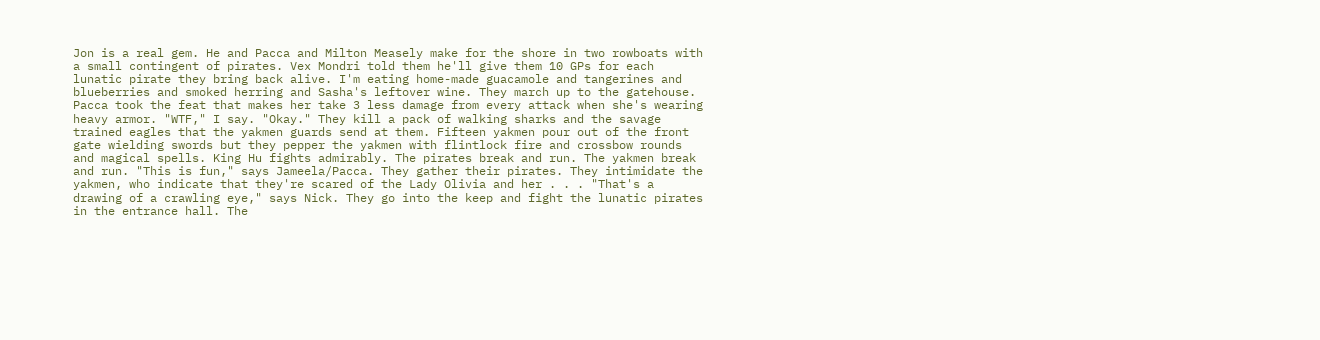Jon is a real gem. He and Pacca and Milton Measely make for the shore in two rowboats with a small contingent of pirates. Vex Mondri told them he'll give them 10 GPs for each lunatic pirate they bring back alive. I'm eating home-made guacamole and tangerines and blueberries and smoked herring and Sasha's leftover wine. They march up to the gatehouse. Pacca took the feat that makes her take 3 less damage from every attack when she's wearing heavy armor. "WTF," I say. "Okay." They kill a pack of walking sharks and the savage trained eagles that the yakmen guards send at them. Fifteen yakmen pour out of the front gate wielding swords but they pepper the yakmen with flintlock fire and crossbow rounds and magical spells. King Hu fights admirably. The pirates break and run. The yakmen break and run. "This is fun," says Jameela/Pacca. They gather their pirates. They intimidate the yakmen, who indicate that they're scared of the Lady Olivia and her . . . "That's a drawing of a crawling eye," says Nick. They go into the keep and fight the lunatic pirates in the entrance hall. The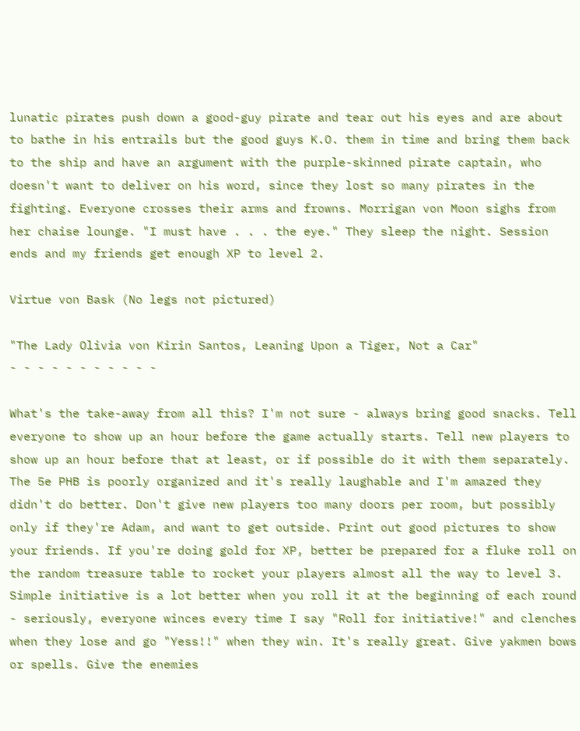lunatic pirates push down a good-guy pirate and tear out his eyes and are about to bathe in his entrails but the good guys K.O. them in time and bring them back to the ship and have an argument with the purple-skinned pirate captain, who doesn't want to deliver on his word, since they lost so many pirates in the fighting. Everyone crosses their arms and frowns. Morrigan von Moon sighs from her chaise lounge. "I must have . . . the eye." They sleep the night. Session ends and my friends get enough XP to level 2.

Virtue von Bask (No legs not pictured)

"The Lady Olivia von Kirin Santos, Leaning Upon a Tiger, Not a Car"
- - - - - - - - - - -

What's the take-away from all this? I'm not sure - always bring good snacks. Tell everyone to show up an hour before the game actually starts. Tell new players to show up an hour before that at least, or if possible do it with them separately. The 5e PHB is poorly organized and it's really laughable and I'm amazed they didn't do better. Don't give new players too many doors per room, but possibly only if they're Adam, and want to get outside. Print out good pictures to show your friends. If you're doing gold for XP, better be prepared for a fluke roll on the random treasure table to rocket your players almost all the way to level 3. Simple initiative is a lot better when you roll it at the beginning of each round - seriously, everyone winces every time I say "Roll for initiative!" and clenches when they lose and go "Yess!!" when they win. It's really great. Give yakmen bows or spells. Give the enemies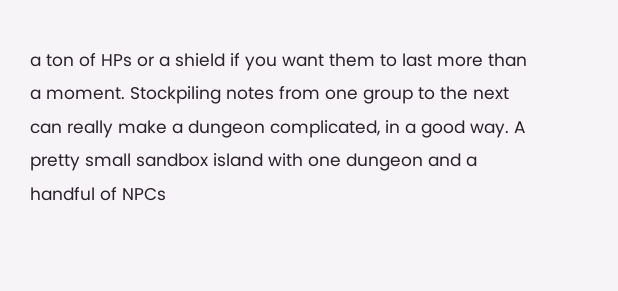a ton of HPs or a shield if you want them to last more than a moment. Stockpiling notes from one group to the next can really make a dungeon complicated, in a good way. A pretty small sandbox island with one dungeon and a handful of NPCs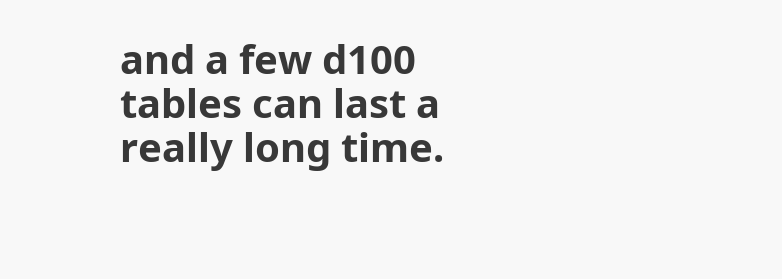and a few d100 tables can last a really long time.